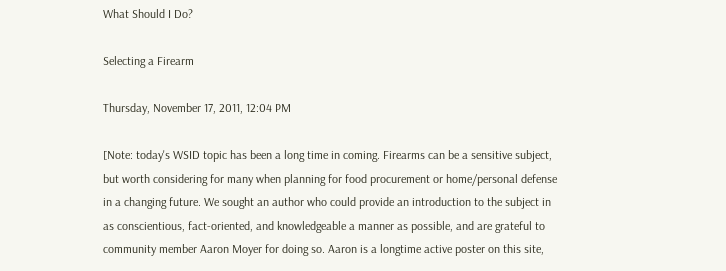What Should I Do?

Selecting a Firearm

Thursday, November 17, 2011, 12:04 PM

[Note: today's WSID topic has been a long time in coming. Firearms can be a sensitive subject, but worth considering for many when planning for food procurement or home/personal defense in a changing future. We sought an author who could provide an introduction to the subject in as conscientious, fact-oriented, and knowledgeable a manner as possible, and are grateful to community member Aaron Moyer for doing so. Aaron is a longtime active poster on this site,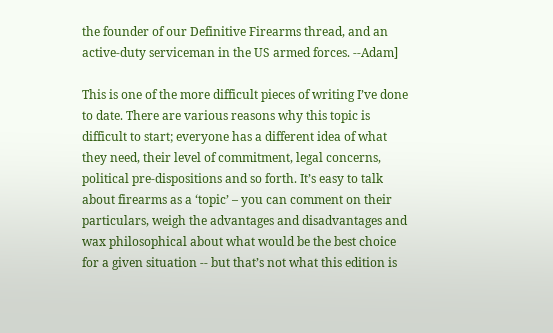the founder of our Definitive Firearms thread, and an active-duty serviceman in the US armed forces. --Adam]

This is one of the more difficult pieces of writing I’ve done to date. There are various reasons why this topic is difficult to start; everyone has a different idea of what they need, their level of commitment, legal concerns, political pre-dispositions and so forth. It’s easy to talk about firearms as a ‘topic’ – you can comment on their particulars, weigh the advantages and disadvantages and wax philosophical about what would be the best choice for a given situation -- but that’s not what this edition is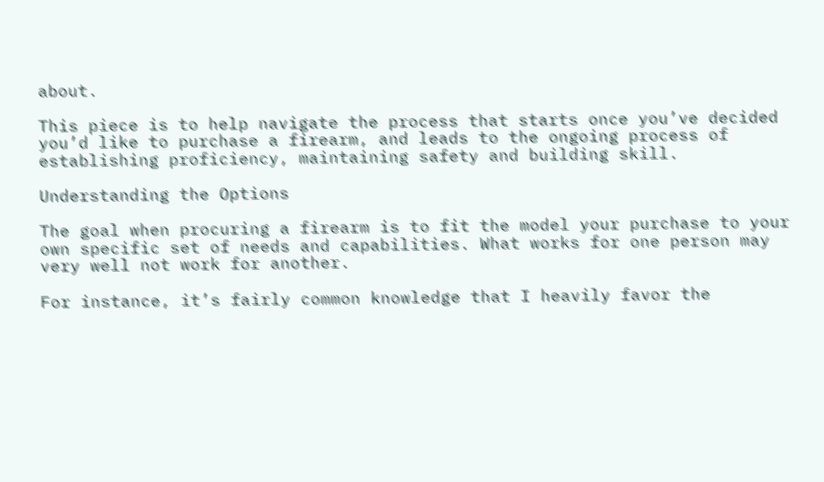about.

This piece is to help navigate the process that starts once you’ve decided you’d like to purchase a firearm, and leads to the ongoing process of establishing proficiency, maintaining safety and building skill.

Understanding the Options

The goal when procuring a firearm is to fit the model your purchase to your own specific set of needs and capabilities. What works for one person may very well not work for another.

For instance, it’s fairly common knowledge that I heavily favor the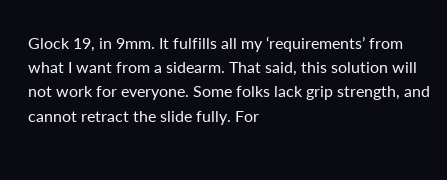Glock 19, in 9mm. It fulfills all my ‘requirements’ from what I want from a sidearm. That said, this solution will not work for everyone. Some folks lack grip strength, and cannot retract the slide fully. For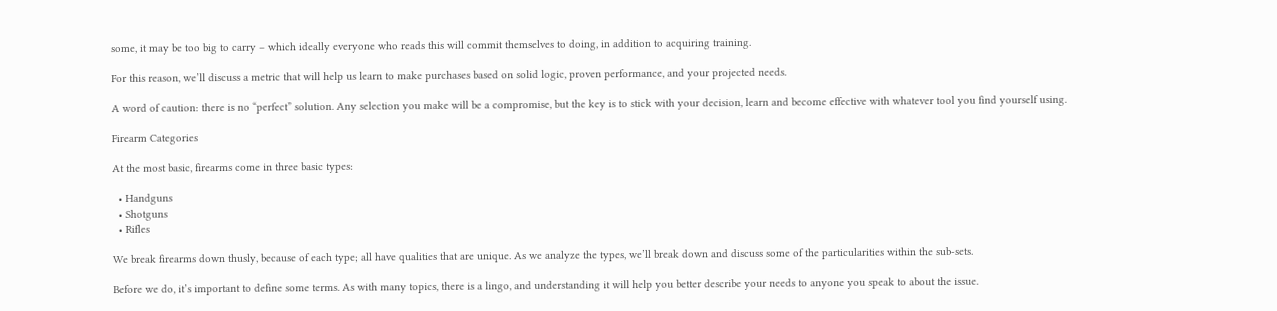some, it may be too big to carry – which ideally everyone who reads this will commit themselves to doing, in addition to acquiring training.

For this reason, we’ll discuss a metric that will help us learn to make purchases based on solid logic, proven performance, and your projected needs.

A word of caution: there is no “perfect” solution. Any selection you make will be a compromise, but the key is to stick with your decision, learn and become effective with whatever tool you find yourself using.

Firearm Categories

At the most basic, firearms come in three basic types:

  • Handguns
  • Shotguns
  • Rifles

We break firearms down thusly, because of each type; all have qualities that are unique. As we analyze the types, we’ll break down and discuss some of the particularities within the sub-sets.

Before we do, it’s important to define some terms. As with many topics, there is a lingo, and understanding it will help you better describe your needs to anyone you speak to about the issue.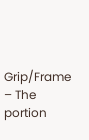Grip/Frame – The portion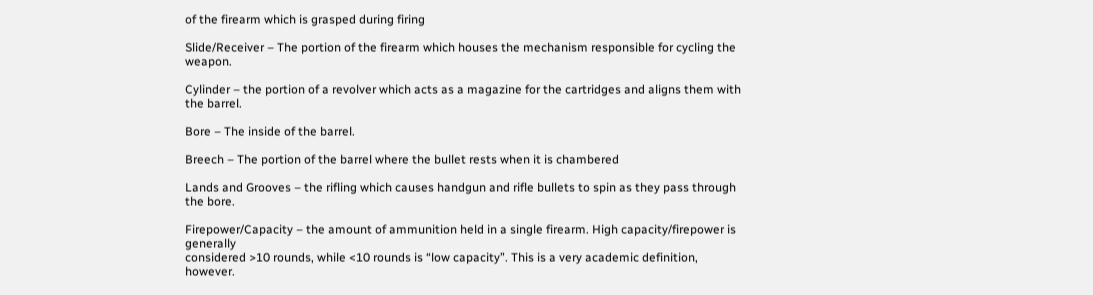of the firearm which is grasped during firing

Slide/Receiver – The portion of the firearm which houses the mechanism responsible for cycling the weapon.

Cylinder – the portion of a revolver which acts as a magazine for the cartridges and aligns them with the barrel.

Bore – The inside of the barrel.

Breech – The portion of the barrel where the bullet rests when it is chambered

Lands and Grooves – the rifling which causes handgun and rifle bullets to spin as they pass through the bore.

Firepower/Capacity – the amount of ammunition held in a single firearm. High capacity/firepower is generally
considered >10 rounds, while <10 rounds is “low capacity”. This is a very academic definition, however.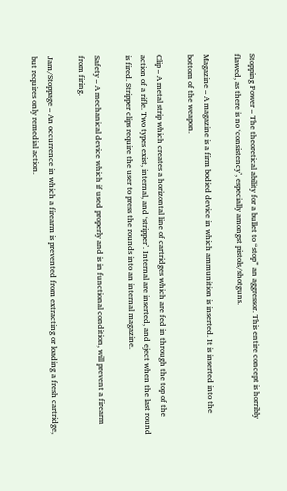Stopping Power – The theoretical ability for a bullet to “stop” an aggressor. This entire concept is horribly flawed, as there is no ‘consistency’, especially amongst pistols/shotguns.

Magazine – A magazine is a firm bodied device in which ammunition is inserted. It is inserted into the bottom of the weapon.

Clip – A metal strip which creates a horizontal line of cartridges which are fed in through the top of the action of a rifle. Two types exist, internal, and ‘stripper’. Internal are inserted, and eject when the last round is fired. Stripper clips require the user to press the rounds into an internal magazine.

Safety – A mechanical device which if used properly and is in functional condition, will prevent a firearm from firing.

Jam/Stoppage – An occurrence in which a firearm is prevented from extracting or loading a fresh cartridge, but requires only remedial action.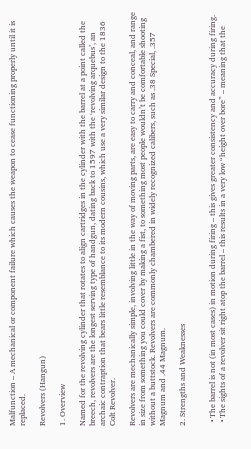Malfunction – A mechanical or component failure which causes the weapon to cease functioning properly until it is replaced.

Revolvers (Hangun)

1. Overview

Named for the revolving cylinder that rotates to align cartridges in the cylinder with the barrel at a point called the breech, revolvers are the longest serving type of handgun, dating back to 1597 with the ‘revolving arquebus’, an archaic contraption that bears little resemblance to its modern cousins, which use a very similar design to the 1836 Colt Revolver.

Revolvers are mechanically simple, involving little in the way of moving parts, are easy to carry and conceal, and range in size from something you could cover by making a fist, to something most people wouldn’t be comfortable shooting without a buttstock. Revolvers are commonly chambered in widely recognized calibers, such as .38 Special, .357 Magnum and .44 Magnum.

2. Strengths and Weaknesses


  • The barrel is not (in most cases) in motion during firing – this gives greater consistency and accuracy during firing.
  • The sights of a revolver sit right atop the barrel – this results in a very low “height over bore” – meaning that the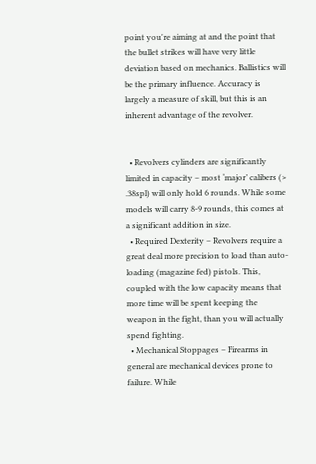point you're aiming at and the point that the bullet strikes will have very little deviation based on mechanics. Ballistics will be the primary influence. Accuracy is largely a measure of skill, but this is an inherent advantage of the revolver.


  • Revolvers cylinders are significantly limited in capacity – most ‘major’ calibers (> .38spl) will only hold 6 rounds. While some models will carry 8-9 rounds, this comes at a significant addition in size.
  • Required Dexterity – Revolvers require a great deal more precision to load than auto-loading (magazine fed) pistols. This, coupled with the low capacity means that more time will be spent keeping the weapon in the fight, than you will actually spend fighting.
  • Mechanical Stoppages – Firearms in general are mechanical devices prone to failure. While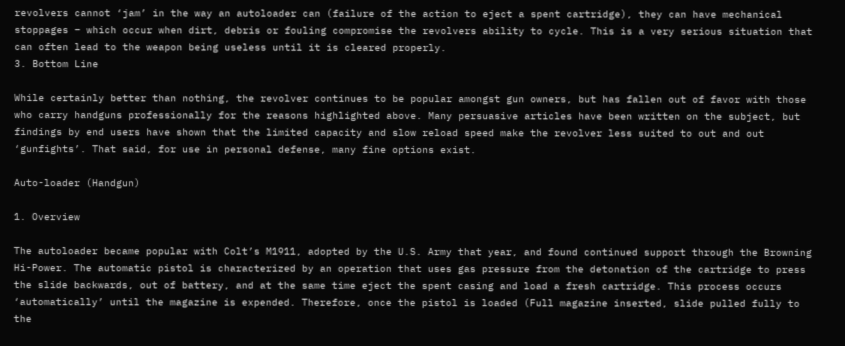revolvers cannot ‘jam’ in the way an autoloader can (failure of the action to eject a spent cartridge), they can have mechanical stoppages – which occur when dirt, debris or fouling compromise the revolvers ability to cycle. This is a very serious situation that can often lead to the weapon being useless until it is cleared properly.
3. Bottom Line

While certainly better than nothing, the revolver continues to be popular amongst gun owners, but has fallen out of favor with those who carry handguns professionally for the reasons highlighted above. Many persuasive articles have been written on the subject, but findings by end users have shown that the limited capacity and slow reload speed make the revolver less suited to out and out ‘gunfights’. That said, for use in personal defense, many fine options exist.

Auto-loader (Handgun)

1. Overview

The autoloader became popular with Colt’s M1911, adopted by the U.S. Army that year, and found continued support through the Browning Hi-Power. The automatic pistol is characterized by an operation that uses gas pressure from the detonation of the cartridge to press the slide backwards, out of battery, and at the same time eject the spent casing and load a fresh cartridge. This process occurs ‘automatically’ until the magazine is expended. Therefore, once the pistol is loaded (Full magazine inserted, slide pulled fully to the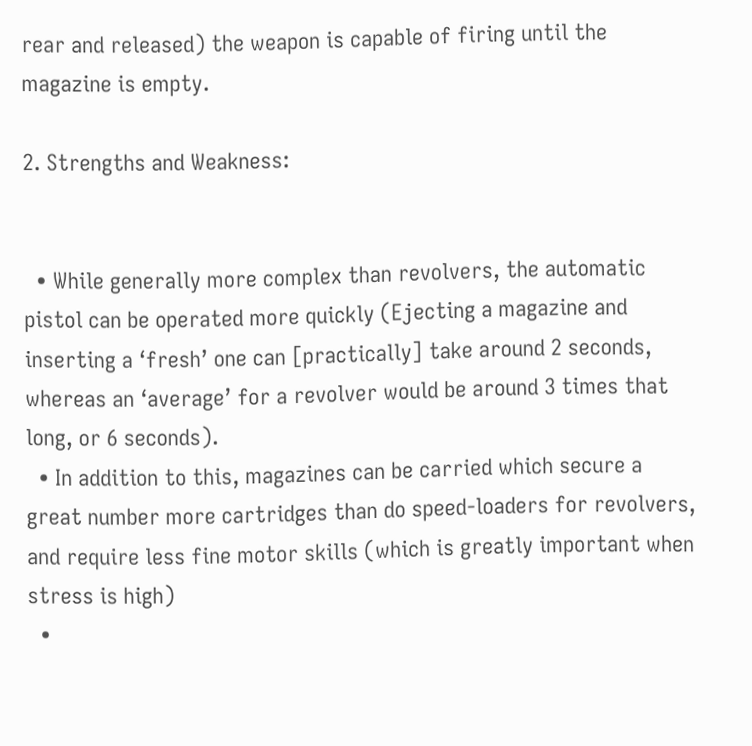rear and released) the weapon is capable of firing until the magazine is empty.

2. Strengths and Weakness:


  • While generally more complex than revolvers, the automatic pistol can be operated more quickly (Ejecting a magazine and inserting a ‘fresh’ one can [practically] take around 2 seconds, whereas an ‘average’ for a revolver would be around 3 times that long, or 6 seconds).
  • In addition to this, magazines can be carried which secure a great number more cartridges than do speed-loaders for revolvers, and require less fine motor skills (which is greatly important when stress is high)
  •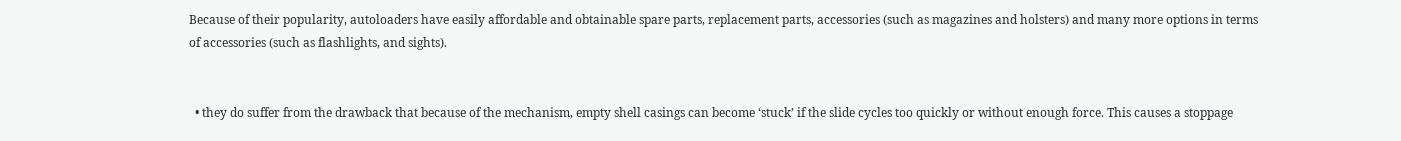Because of their popularity, autoloaders have easily affordable and obtainable spare parts, replacement parts, accessories (such as magazines and holsters) and many more options in terms of accessories (such as flashlights, and sights).


  • they do suffer from the drawback that because of the mechanism, empty shell casings can become ‘stuck’ if the slide cycles too quickly or without enough force. This causes a stoppage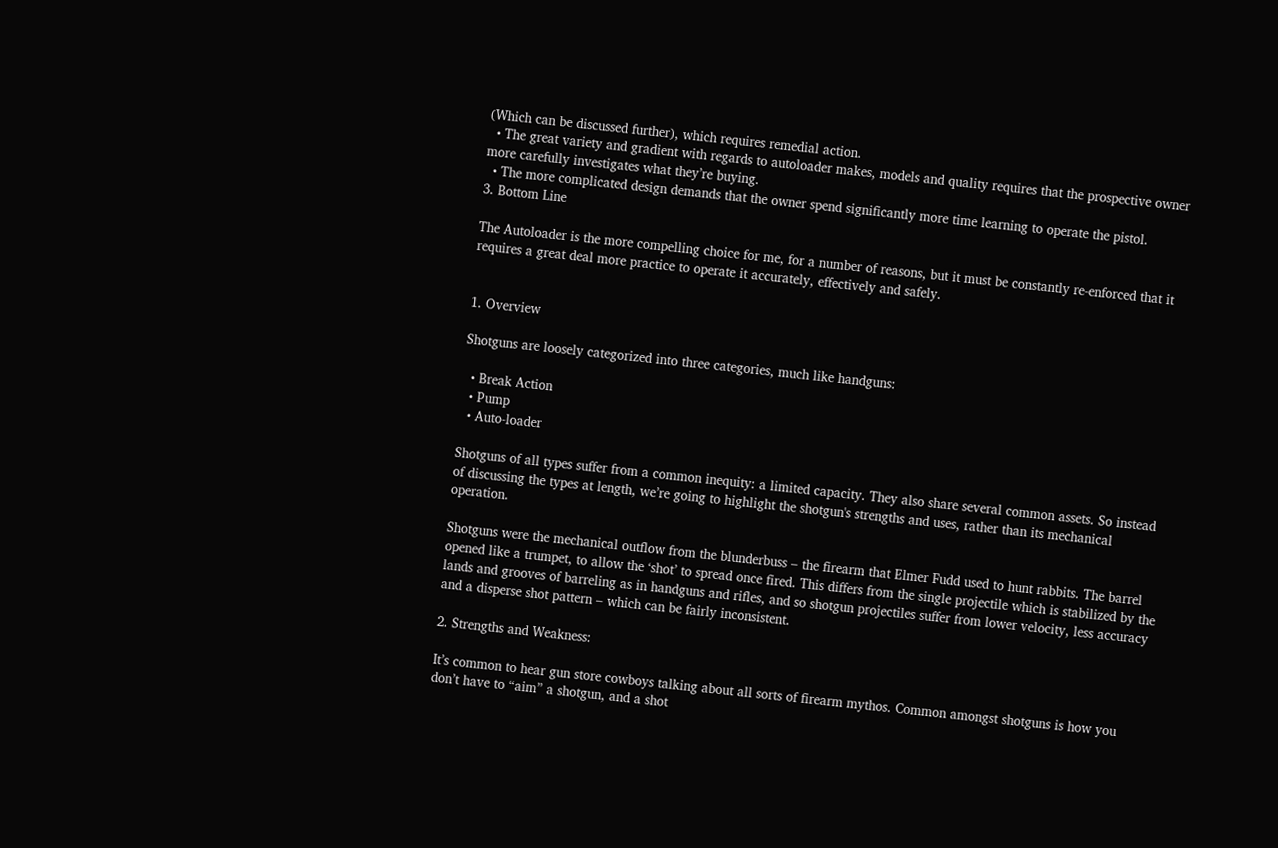(Which can be discussed further), which requires remedial action.
  • The great variety and gradient with regards to autoloader makes, models and quality requires that the prospective owner more carefully investigates what they’re buying.
  • The more complicated design demands that the owner spend significantly more time learning to operate the pistol.
3. Bottom Line

The Autoloader is the more compelling choice for me, for a number of reasons, but it must be constantly re-enforced that it requires a great deal more practice to operate it accurately, effectively and safely.


1. Overview

Shotguns are loosely categorized into three categories, much like handguns:

  • Break Action
  • Pump
  • Auto-loader

Shotguns of all types suffer from a common inequity: a limited capacity. They also share several common assets. So instead of discussing the types at length, we’re going to highlight the shotgun's strengths and uses, rather than its mechanical operation.

Shotguns were the mechanical outflow from the blunderbuss – the firearm that Elmer Fudd used to hunt rabbits. The barrel opened like a trumpet, to allow the ‘shot’ to spread once fired. This differs from the single projectile which is stabilized by the lands and grooves of barreling as in handguns and rifles, and so shotgun projectiles suffer from lower velocity, less accuracy and a disperse shot pattern – which can be fairly inconsistent.

2. Strengths and Weakness:

It’s common to hear gun store cowboys talking about all sorts of firearm mythos. Common amongst shotguns is how you don’t have to “aim” a shotgun, and a shot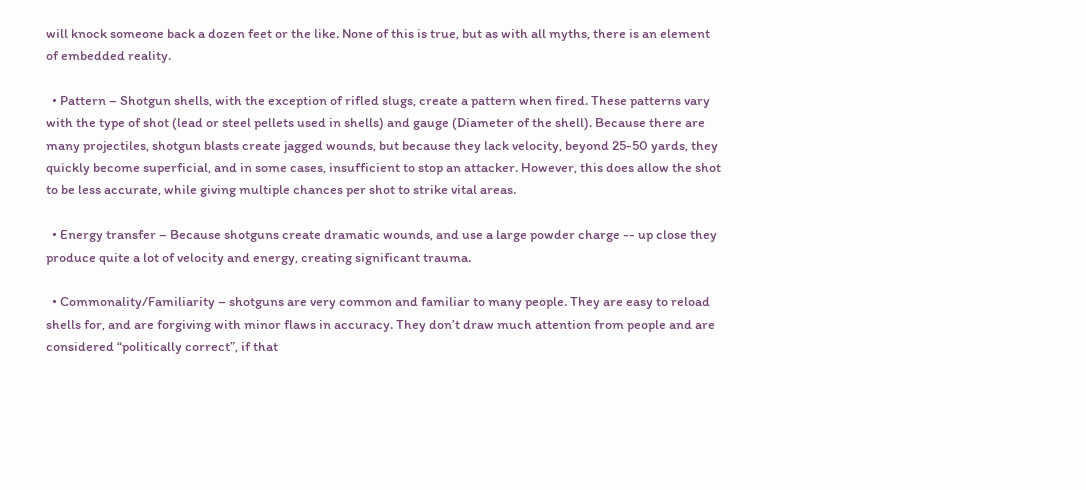will knock someone back a dozen feet or the like. None of this is true, but as with all myths, there is an element of embedded reality.

  • Pattern – Shotgun shells, with the exception of rifled slugs, create a pattern when fired. These patterns vary with the type of shot (lead or steel pellets used in shells) and gauge (Diameter of the shell). Because there are many projectiles, shotgun blasts create jagged wounds, but because they lack velocity, beyond 25-50 yards, they quickly become superficial, and in some cases, insufficient to stop an attacker. However, this does allow the shot to be less accurate, while giving multiple chances per shot to strike vital areas.

  • Energy transfer – Because shotguns create dramatic wounds, and use a large powder charge -- up close they produce quite a lot of velocity and energy, creating significant trauma.

  • Commonality/Familiarity – shotguns are very common and familiar to many people. They are easy to reload shells for, and are forgiving with minor flaws in accuracy. They don’t draw much attention from people and are considered “politically correct”, if that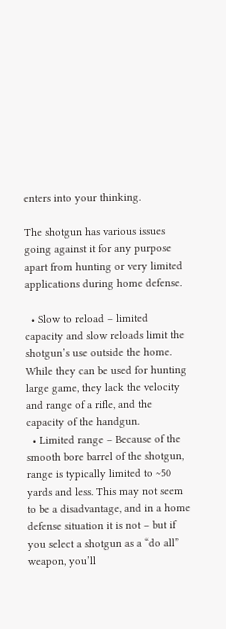enters into your thinking.

The shotgun has various issues going against it for any purpose apart from hunting or very limited applications during home defense.

  • Slow to reload – limited capacity and slow reloads limit the shotgun’s use outside the home. While they can be used for hunting large game, they lack the velocity and range of a rifle, and the capacity of the handgun.
  • Limited range – Because of the smooth bore barrel of the shotgun, range is typically limited to ~50 yards and less. This may not seem to be a disadvantage, and in a home defense situation it is not – but if you select a shotgun as a “do all” weapon, you’ll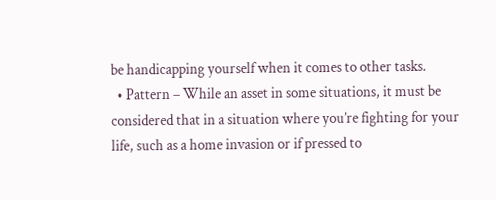be handicapping yourself when it comes to other tasks.
  • Pattern – While an asset in some situations, it must be considered that in a situation where you’re fighting for your life, such as a home invasion or if pressed to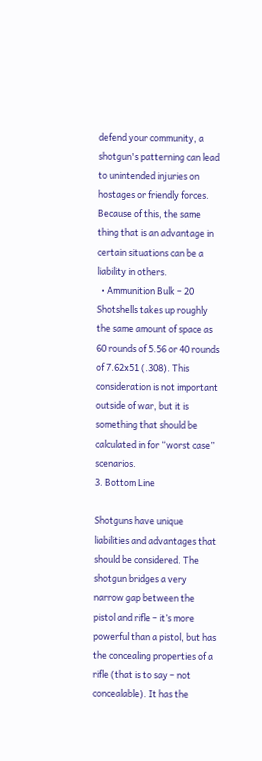defend your community, a shotgun's patterning can lead to unintended injuries on hostages or friendly forces. Because of this, the same thing that is an advantage in certain situations can be a liability in others.
  • Ammunition Bulk – 20 Shotshells takes up roughly the same amount of space as 60 rounds of 5.56 or 40 rounds of 7.62x51 (.308). This consideration is not important outside of war, but it is something that should be calculated in for “worst case” scenarios.
3. Bottom Line

Shotguns have unique liabilities and advantages that should be considered. The shotgun bridges a very narrow gap between the pistol and rifle – it’s more powerful than a pistol, but has the concealing properties of a rifle (that is to say – not concealable). It has the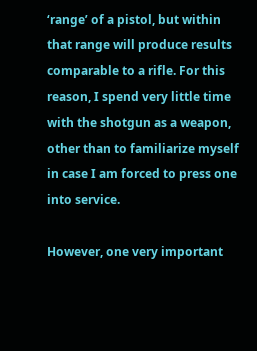‘range’ of a pistol, but within that range will produce results comparable to a rifle. For this reason, I spend very little time with the shotgun as a weapon, other than to familiarize myself in case I am forced to press one into service.

However, one very important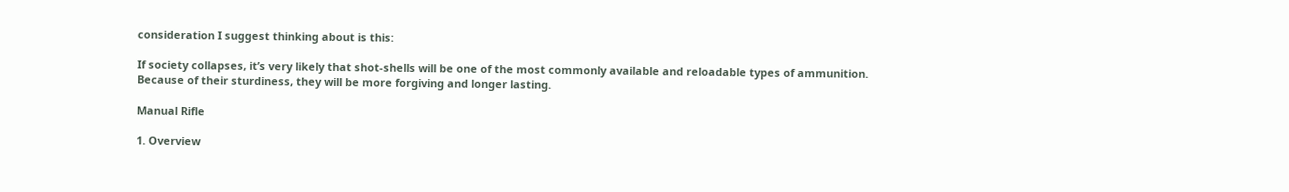consideration I suggest thinking about is this:

If society collapses, it’s very likely that shot-shells will be one of the most commonly available and reloadable types of ammunition. Because of their sturdiness, they will be more forgiving and longer lasting.

Manual Rifle

1. Overview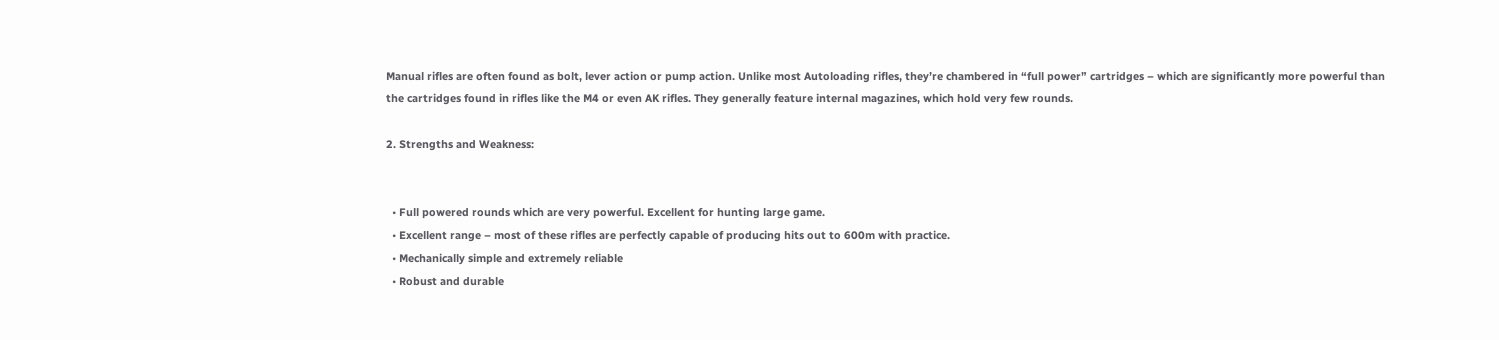Manual rifles are often found as bolt, lever action or pump action. Unlike most Autoloading rifles, they’re chambered in “full power” cartridges – which are significantly more powerful than the cartridges found in rifles like the M4 or even AK rifles. They generally feature internal magazines, which hold very few rounds.

2. Strengths and Weakness:


  • Full powered rounds which are very powerful. Excellent for hunting large game.
  • Excellent range – most of these rifles are perfectly capable of producing hits out to 600m with practice.
  • Mechanically simple and extremely reliable
  • Robust and durable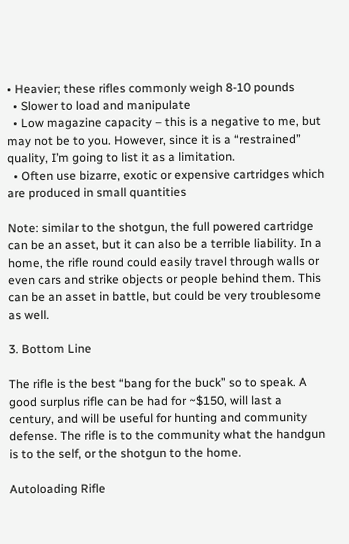• Heavier; these rifles commonly weigh 8-10 pounds
  • Slower to load and manipulate
  • Low magazine capacity – this is a negative to me, but may not be to you. However, since it is a “restrained” quality, I’m going to list it as a limitation.
  • Often use bizarre, exotic or expensive cartridges which are produced in small quantities

Note: similar to the shotgun, the full powered cartridge can be an asset, but it can also be a terrible liability. In a home, the rifle round could easily travel through walls or even cars and strike objects or people behind them. This can be an asset in battle, but could be very troublesome as well.

3. Bottom Line

The rifle is the best “bang for the buck” so to speak. A good surplus rifle can be had for ~$150, will last a century, and will be useful for hunting and community defense. The rifle is to the community what the handgun is to the self, or the shotgun to the home.

Autoloading Rifle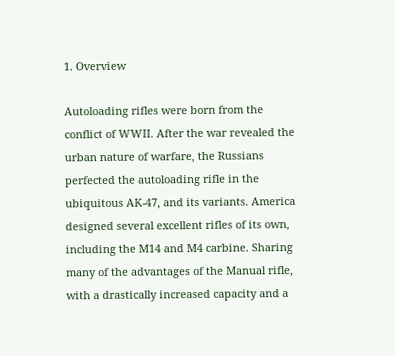1. Overview

Autoloading rifles were born from the conflict of WWII. After the war revealed the urban nature of warfare, the Russians perfected the autoloading rifle in the ubiquitous AK-47, and its variants. America designed several excellent rifles of its own, including the M14 and M4 carbine. Sharing many of the advantages of the Manual rifle, with a drastically increased capacity and a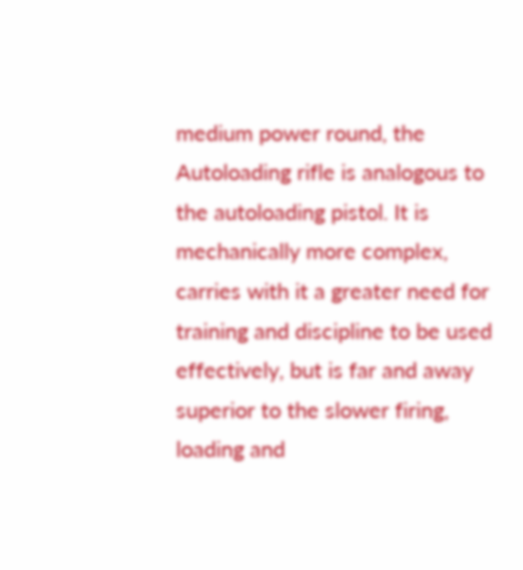medium power round, the Autoloading rifle is analogous to the autoloading pistol. It is mechanically more complex, carries with it a greater need for training and discipline to be used effectively, but is far and away superior to the slower firing, loading and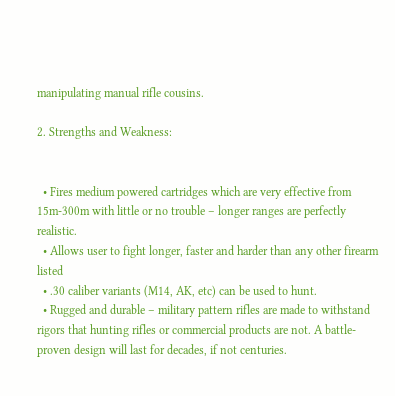manipulating manual rifle cousins.

2. Strengths and Weakness:


  • Fires medium powered cartridges which are very effective from 15m-300m with little or no trouble – longer ranges are perfectly realistic.
  • Allows user to fight longer, faster and harder than any other firearm listed
  • .30 caliber variants (M14, AK, etc) can be used to hunt.
  • Rugged and durable – military pattern rifles are made to withstand rigors that hunting rifles or commercial products are not. A battle-proven design will last for decades, if not centuries.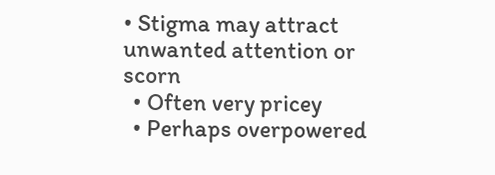• Stigma may attract unwanted attention or scorn
  • Often very pricey
  • Perhaps overpowered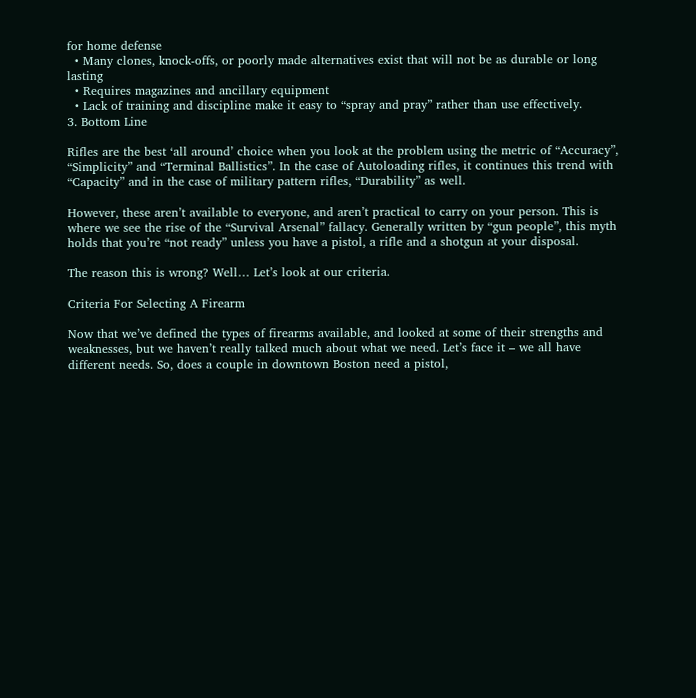for home defense
  • Many clones, knock-offs, or poorly made alternatives exist that will not be as durable or long lasting
  • Requires magazines and ancillary equipment
  • Lack of training and discipline make it easy to “spray and pray” rather than use effectively.
3. Bottom Line

Rifles are the best ‘all around’ choice when you look at the problem using the metric of “Accuracy”, “Simplicity” and “Terminal Ballistics”. In the case of Autoloading rifles, it continues this trend with “Capacity” and in the case of military pattern rifles, “Durability” as well.

However, these aren’t available to everyone, and aren’t practical to carry on your person. This is where we see the rise of the “Survival Arsenal” fallacy. Generally written by “gun people”, this myth holds that you’re “not ready” unless you have a pistol, a rifle and a shotgun at your disposal.

The reason this is wrong? Well… Let’s look at our criteria.

Criteria For Selecting A Firearm

Now that we’ve defined the types of firearms available, and looked at some of their strengths and weaknesses, but we haven’t really talked much about what we need. Let’s face it – we all have different needs. So, does a couple in downtown Boston need a pistol,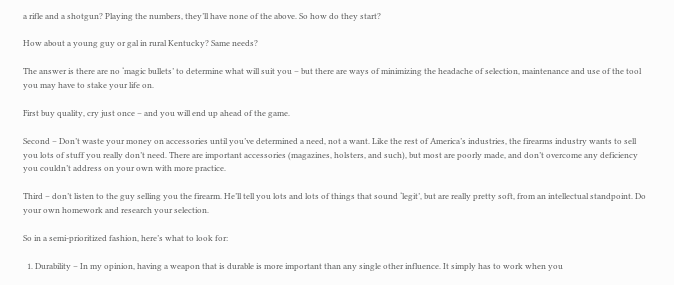a rifle and a shotgun? Playing the numbers, they’ll have none of the above. So how do they start?

How about a young guy or gal in rural Kentucky? Same needs?

The answer is there are no ‘magic bullets’ to determine what will suit you – but there are ways of minimizing the headache of selection, maintenance and use of the tool you may have to stake your life on.

First buy quality, cry just once – and you will end up ahead of the game.

Second – Don’t waste your money on accessories until you’ve determined a need, not a want. Like the rest of America’s industries, the firearms industry wants to sell you lots of stuff you really don’t need. There are important accessories (magazines, holsters, and such), but most are poorly made, and don’t overcome any deficiency you couldn’t address on your own with more practice.

Third – don’t listen to the guy selling you the firearm. He’ll tell you lots and lots of things that sound ‘legit’, but are really pretty soft, from an intellectual standpoint. Do your own homework and research your selection.

So in a semi-prioritized fashion, here’s what to look for:

  1. Durability – In my opinion, having a weapon that is durable is more important than any single other influence. It simply has to work when you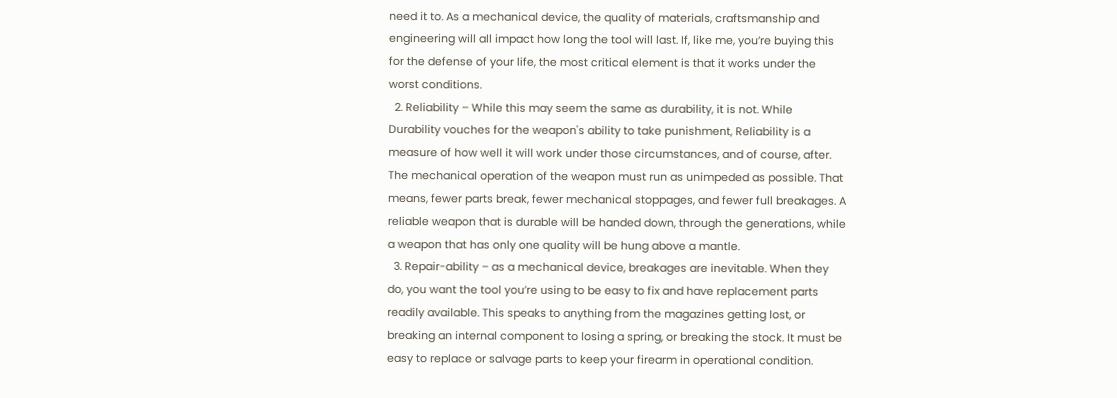need it to. As a mechanical device, the quality of materials, craftsmanship and engineering will all impact how long the tool will last. If, like me, you’re buying this for the defense of your life, the most critical element is that it works under the worst conditions.
  2. Reliability – While this may seem the same as durability, it is not. While Durability vouches for the weapon's ability to take punishment, Reliability is a measure of how well it will work under those circumstances, and of course, after. The mechanical operation of the weapon must run as unimpeded as possible. That means, fewer parts break, fewer mechanical stoppages, and fewer full breakages. A reliable weapon that is durable will be handed down, through the generations, while a weapon that has only one quality will be hung above a mantle.
  3. Repair-ability – as a mechanical device, breakages are inevitable. When they do, you want the tool you’re using to be easy to fix and have replacement parts readily available. This speaks to anything from the magazines getting lost, or breaking an internal component to losing a spring, or breaking the stock. It must be easy to replace or salvage parts to keep your firearm in operational condition.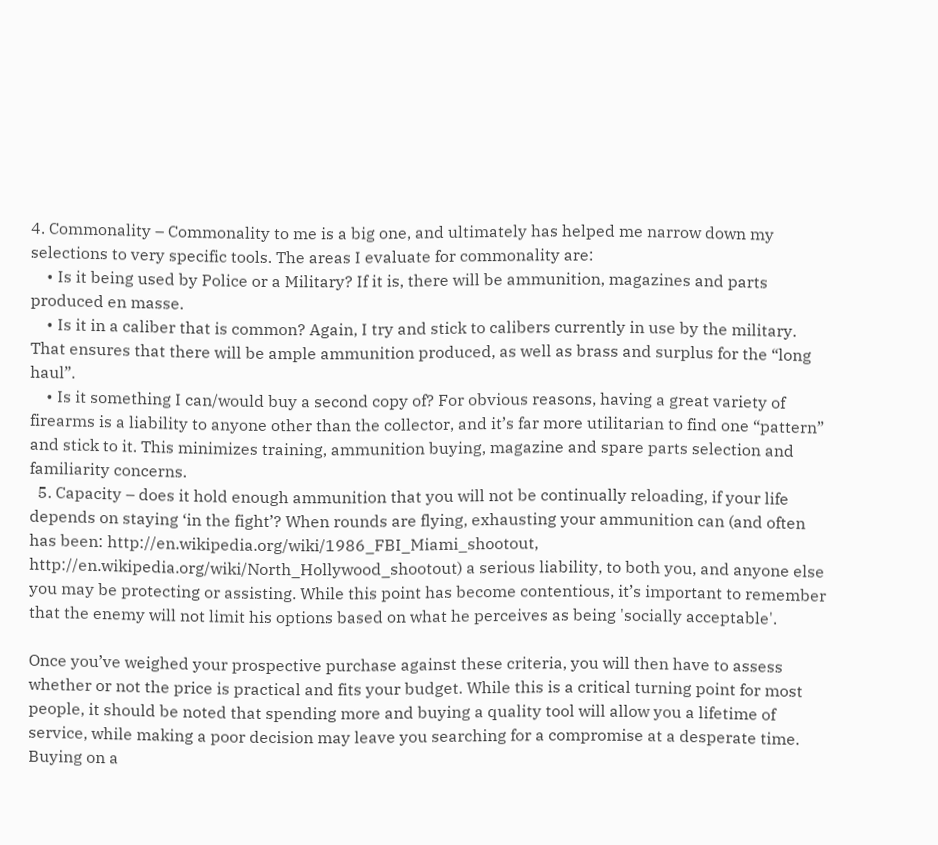4. Commonality – Commonality to me is a big one, and ultimately has helped me narrow down my selections to very specific tools. The areas I evaluate for commonality are:
    • Is it being used by Police or a Military? If it is, there will be ammunition, magazines and parts produced en masse.
    • Is it in a caliber that is common? Again, I try and stick to calibers currently in use by the military. That ensures that there will be ample ammunition produced, as well as brass and surplus for the “long haul”.
    • Is it something I can/would buy a second copy of? For obvious reasons, having a great variety of firearms is a liability to anyone other than the collector, and it’s far more utilitarian to find one “pattern” and stick to it. This minimizes training, ammunition buying, magazine and spare parts selection and familiarity concerns.
  5. Capacity – does it hold enough ammunition that you will not be continually reloading, if your life depends on staying ‘in the fight’? When rounds are flying, exhausting your ammunition can (and often has been: http://en.wikipedia.org/wiki/1986_FBI_Miami_shootout, http://en.wikipedia.org/wiki/North_Hollywood_shootout) a serious liability, to both you, and anyone else you may be protecting or assisting. While this point has become contentious, it’s important to remember that the enemy will not limit his options based on what he perceives as being 'socially acceptable'.

Once you’ve weighed your prospective purchase against these criteria, you will then have to assess whether or not the price is practical and fits your budget. While this is a critical turning point for most people, it should be noted that spending more and buying a quality tool will allow you a lifetime of service, while making a poor decision may leave you searching for a compromise at a desperate time. Buying on a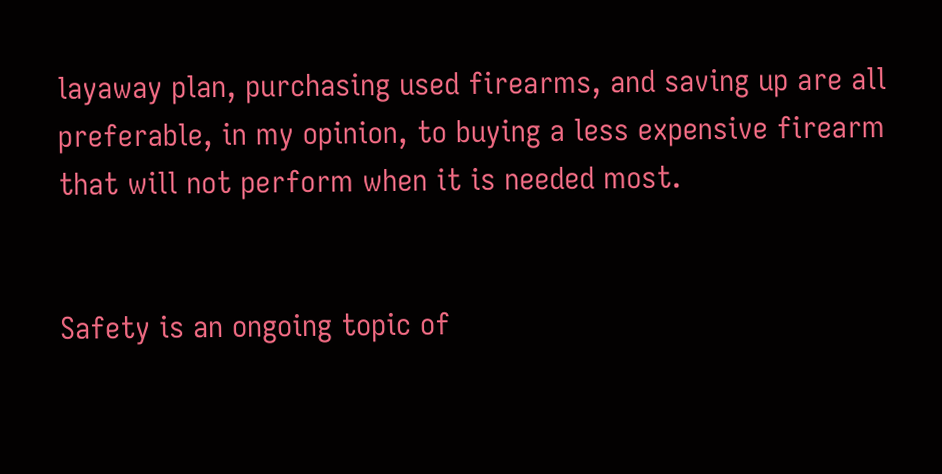layaway plan, purchasing used firearms, and saving up are all preferable, in my opinion, to buying a less expensive firearm that will not perform when it is needed most.


Safety is an ongoing topic of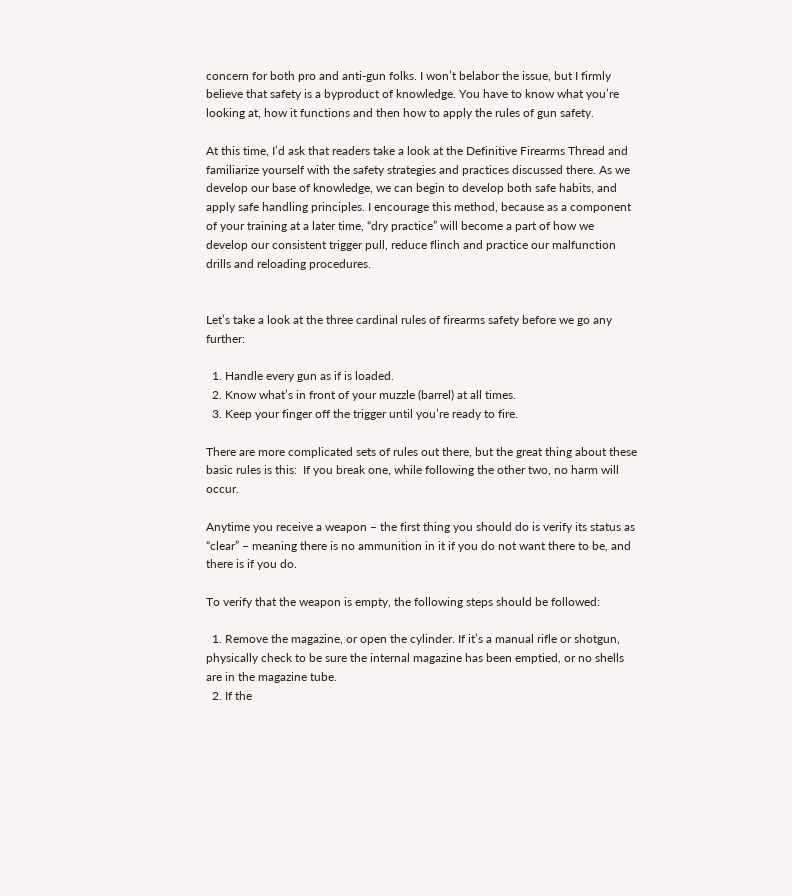concern for both pro and anti-gun folks. I won’t belabor the issue, but I firmly believe that safety is a byproduct of knowledge. You have to know what you’re looking at, how it functions and then how to apply the rules of gun safety.

At this time, I’d ask that readers take a look at the Definitive Firearms Thread and familiarize yourself with the safety strategies and practices discussed there. As we develop our base of knowledge, we can begin to develop both safe habits, and apply safe handling principles. I encourage this method, because as a component of your training at a later time, “dry practice” will become a part of how we develop our consistent trigger pull, reduce flinch and practice our malfunction drills and reloading procedures.


Let’s take a look at the three cardinal rules of firearms safety before we go any further:

  1. Handle every gun as if is loaded.
  2. Know what’s in front of your muzzle (barrel) at all times.
  3. Keep your finger off the trigger until you’re ready to fire.

There are more complicated sets of rules out there, but the great thing about these basic rules is this:  If you break one, while following the other two, no harm will occur.

Anytime you receive a weapon – the first thing you should do is verify its status as “clear” – meaning there is no ammunition in it if you do not want there to be, and there is if you do.

To verify that the weapon is empty, the following steps should be followed:

  1. Remove the magazine, or open the cylinder. If it’s a manual rifle or shotgun, physically check to be sure the internal magazine has been emptied, or no shells are in the magazine tube.
  2. If the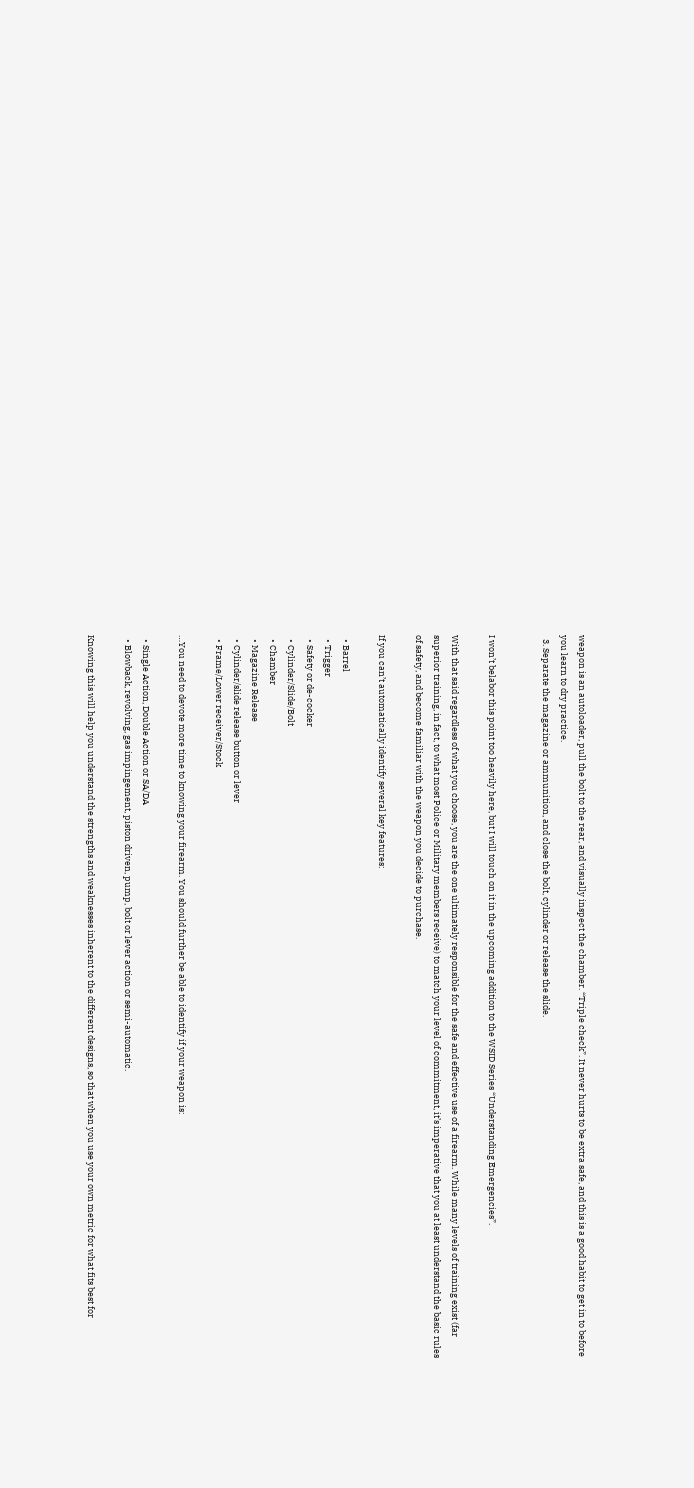weapon is an autoloader, pull the bolt to the rear, and visually inspect the chamber. “Triple check”. It never hurts to be extra safe, and this is a good habit to get in to before you learn to dry practice.
  3. Separate the magazine or ammunition, and close the bolt, cylinder or release the slide.


I won’t belabor this point too heavily here, but I will touch on it in the upcoming addition to the WSID Series “Understanding Emergencies”.

With that said regardless of what you choose, you are the one ultimately responsible for the safe and effective use of a firearm. While many levels of training exist (far superior training, in fact, to what most Police or Military members receive) to match your level of commitment, it’s imperative that you at least understand the basic rules of safety, and become familiar with the weapon you decide to purchase.

If you can’t automatically identify several key features:

  • Barrel
  • Trigger
  • Safety or de-cocker
  • Cylinder/Slide/Bolt
  • Chamber
  • Magazine Release
  • Cylinder/slide release button or lever
  • Frame/Lower receiver/Stock

…You need to devote more time to knowing your firearm. You should further be able to identify if your weapon is:

  • Single Action, Double Action or SA/DA
  • Blowback, revolving, gas impingement, piston driven, pump, bolt or lever action or semi-automatic.

Knowing this will help you understand the strengths and weaknesses inherent to the different designs, so that when you use your own metric for what fits best for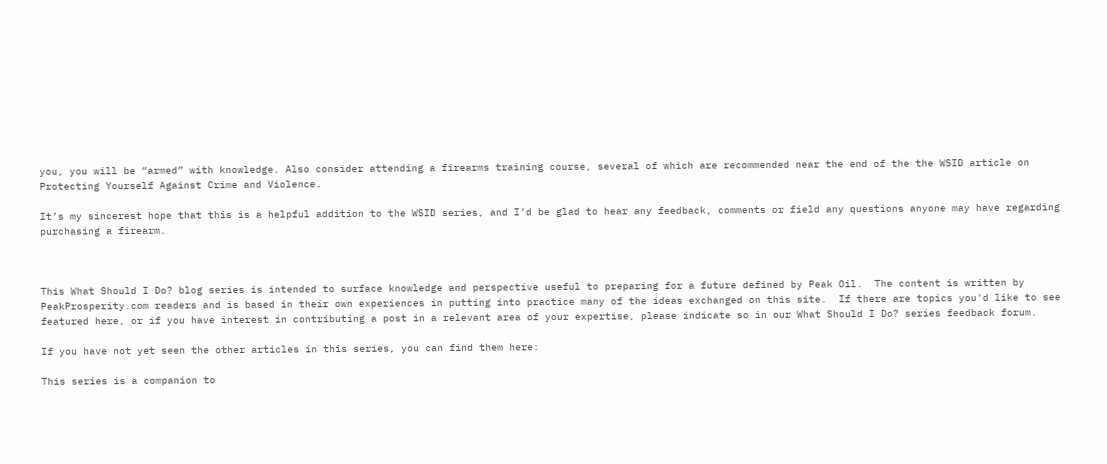you, you will be “armed” with knowledge. Also consider attending a firearms training course, several of which are recommended near the end of the the WSID article on Protecting Yourself Against Crime and Violence.

It’s my sincerest hope that this is a helpful addition to the WSID series, and I’d be glad to hear any feedback, comments or field any questions anyone may have regarding purchasing a firearm.



This What Should I Do? blog series is intended to surface knowledge and perspective useful to preparing for a future defined by Peak Oil.  The content is written by PeakProsperity.com readers and is based in their own experiences in putting into practice many of the ideas exchanged on this site.  If there are topics you'd like to see featured here, or if you have interest in contributing a post in a relevant area of your expertise, please indicate so in our What Should I Do? series feedback forum.

If you have not yet seen the other articles in this series, you can find them here:

This series is a companion to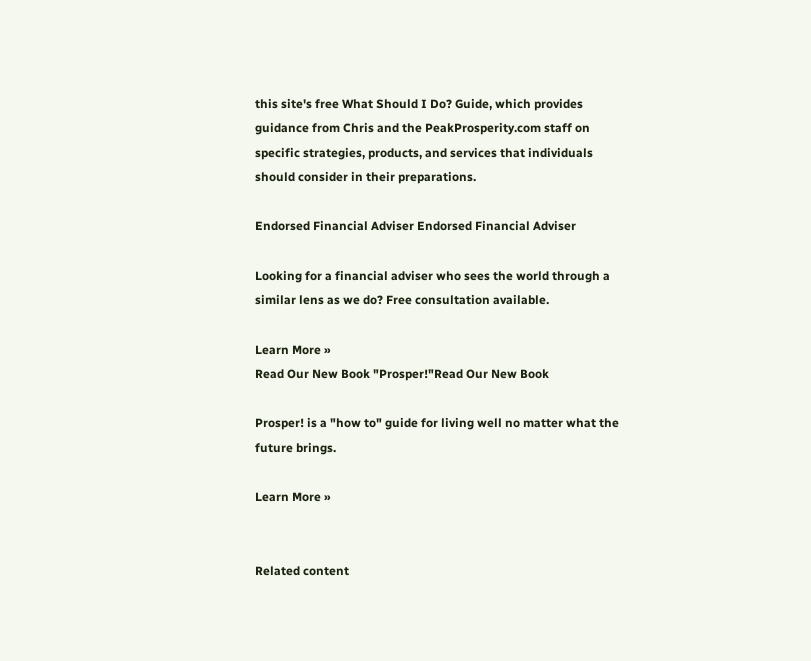this site's free What Should I Do? Guide, which provides guidance from Chris and the PeakProsperity.com staff on specific strategies, products, and services that individuals should consider in their preparations.

Endorsed Financial Adviser Endorsed Financial Adviser

Looking for a financial adviser who sees the world through a similar lens as we do? Free consultation available.

Learn More »
Read Our New Book "Prosper!"Read Our New Book

Prosper! is a "how to" guide for living well no matter what the future brings.

Learn More »


Related content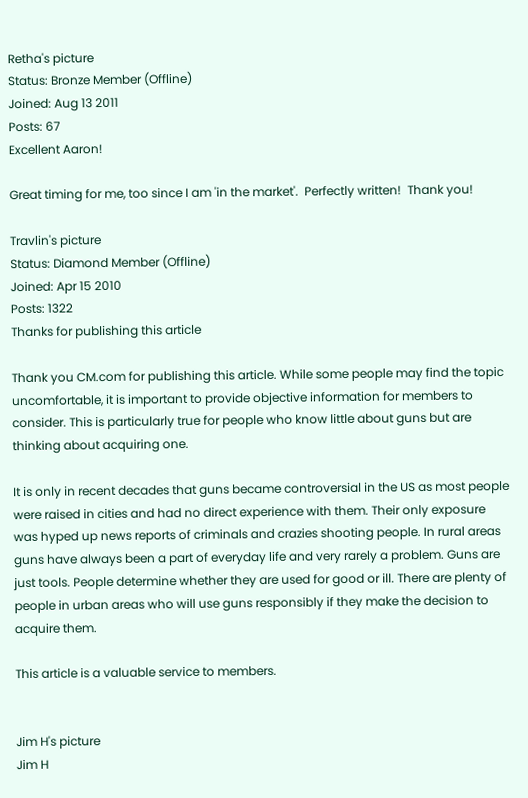Retha's picture
Status: Bronze Member (Offline)
Joined: Aug 13 2011
Posts: 67
Excellent Aaron!

Great timing for me, too since I am 'in the market'.  Perfectly written!  Thank you!

Travlin's picture
Status: Diamond Member (Offline)
Joined: Apr 15 2010
Posts: 1322
Thanks for publishing this article

Thank you CM.com for publishing this article. While some people may find the topic uncomfortable, it is important to provide objective information for members to consider. This is particularly true for people who know little about guns but are thinking about acquiring one.

It is only in recent decades that guns became controversial in the US as most people were raised in cities and had no direct experience with them. Their only exposure was hyped up news reports of criminals and crazies shooting people. In rural areas guns have always been a part of everyday life and very rarely a problem. Guns are just tools. People determine whether they are used for good or ill. There are plenty of people in urban areas who will use guns responsibly if they make the decision to acquire them.

This article is a valuable service to members.


Jim H's picture
Jim H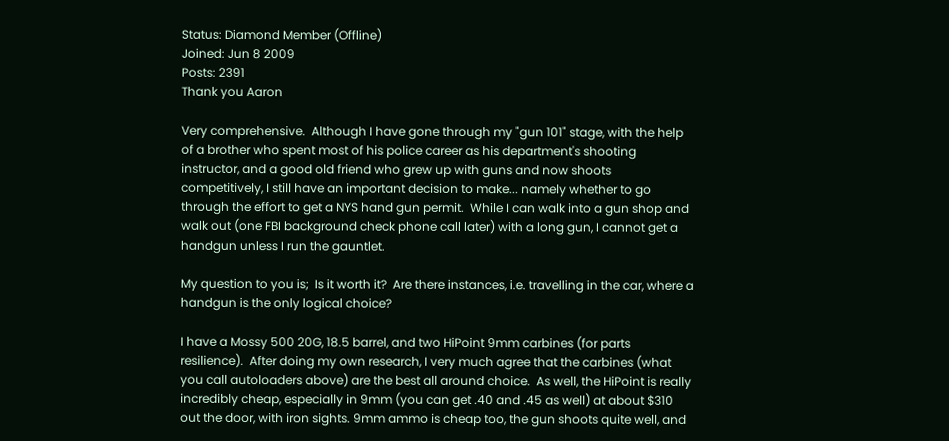Status: Diamond Member (Offline)
Joined: Jun 8 2009
Posts: 2391
Thank you Aaron

Very comprehensive.  Although I have gone through my "gun 101" stage, with the help of a brother who spent most of his police career as his department's shooting instructor, and a good old friend who grew up with guns and now shoots competitively, I still have an important decision to make... namely whether to go through the effort to get a NYS hand gun permit.  While I can walk into a gun shop and walk out (one FBI background check phone call later) with a long gun, I cannot get a handgun unless I run the gauntlet.

My question to you is;  Is it worth it?  Are there instances, i.e. travelling in the car, where a handgun is the only logical choice?

I have a Mossy 500 20G, 18.5 barrel, and two HiPoint 9mm carbines (for parts resilience).  After doing my own research, I very much agree that the carbines (what you call autoloaders above) are the best all around choice.  As well, the HiPoint is really incredibly cheap, especially in 9mm (you can get .40 and .45 as well) at about $310 out the door, with iron sights. 9mm ammo is cheap too, the gun shoots quite well, and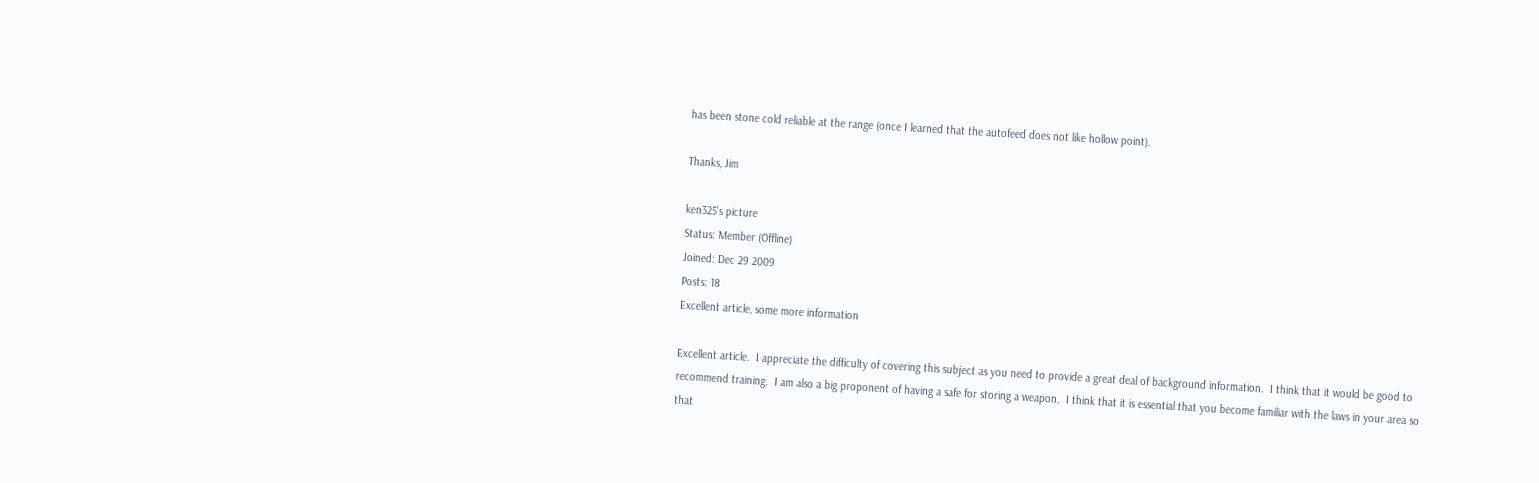has been stone cold reliable at the range (once I learned that the autofeed does not like hollow point).

Thanks, Jim

ken325's picture
Status: Member (Offline)
Joined: Dec 29 2009
Posts: 18
Excellent article, some more information

Excellent article.  I appreciate the difficulty of covering this subject as you need to provide a great deal of background information.  I think that it would be good to recommend training.  I am also a big proponent of having a safe for storing a weapon.  I think that it is essential that you become familiar with the laws in your area so that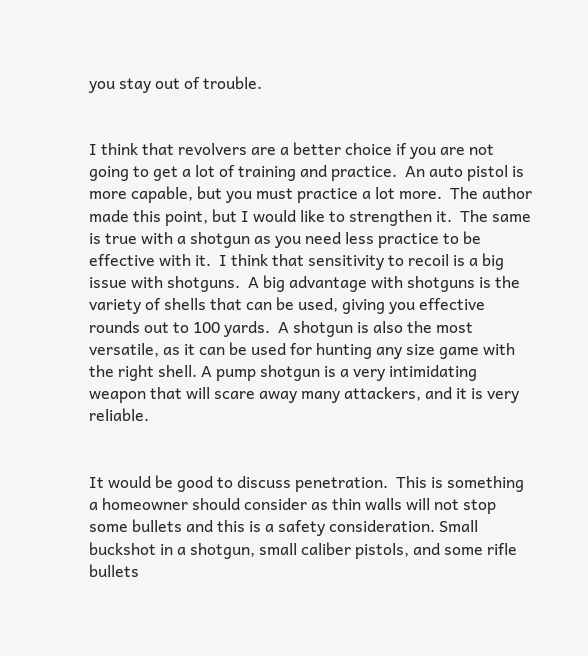you stay out of trouble.


I think that revolvers are a better choice if you are not going to get a lot of training and practice.  An auto pistol is more capable, but you must practice a lot more.  The author made this point, but I would like to strengthen it.  The same is true with a shotgun as you need less practice to be effective with it.  I think that sensitivity to recoil is a big issue with shotguns.  A big advantage with shotguns is the variety of shells that can be used, giving you effective rounds out to 100 yards.  A shotgun is also the most versatile, as it can be used for hunting any size game with the right shell. A pump shotgun is a very intimidating weapon that will scare away many attackers, and it is very reliable.


It would be good to discuss penetration.  This is something a homeowner should consider as thin walls will not stop some bullets and this is a safety consideration. Small buckshot in a shotgun, small caliber pistols, and some rifle bullets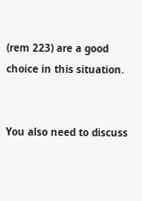(rem 223) are a good choice in this situation.


You also need to discuss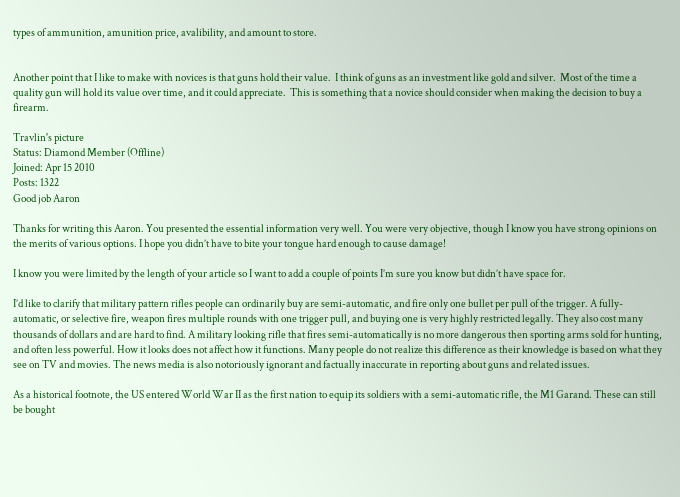types of ammunition, amunition price, avalibility, and amount to store.


Another point that I like to make with novices is that guns hold their value.  I think of guns as an investment like gold and silver.  Most of the time a quality gun will hold its value over time, and it could appreciate.  This is something that a novice should consider when making the decision to buy a firearm.

Travlin's picture
Status: Diamond Member (Offline)
Joined: Apr 15 2010
Posts: 1322
Good job Aaron

Thanks for writing this Aaron. You presented the essential information very well. You were very objective, though I know you have strong opinions on the merits of various options. I hope you didn’t have to bite your tongue hard enough to cause damage!

I know you were limited by the length of your article so I want to add a couple of points I’m sure you know but didn’t have space for.

I’d like to clarify that military pattern rifles people can ordinarily buy are semi-automatic, and fire only one bullet per pull of the trigger. A fully-automatic, or selective fire, weapon fires multiple rounds with one trigger pull, and buying one is very highly restricted legally. They also cost many thousands of dollars and are hard to find. A military looking rifle that fires semi-automatically is no more dangerous then sporting arms sold for hunting, and often less powerful. How it looks does not affect how it functions. Many people do not realize this difference as their knowledge is based on what they see on TV and movies. The news media is also notoriously ignorant and factually inaccurate in reporting about guns and related issues.

As a historical footnote, the US entered World War II as the first nation to equip its soldiers with a semi-automatic rifle, the M1 Garand. These can still be bought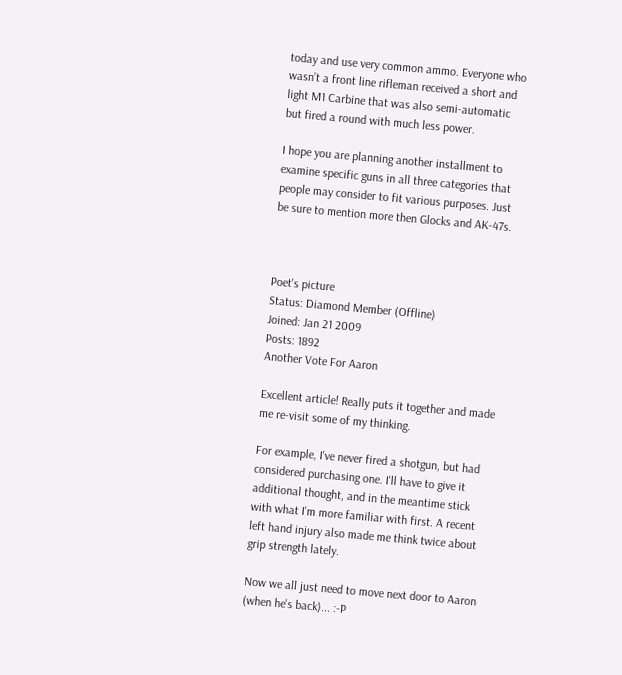today and use very common ammo. Everyone who wasn’t a front line rifleman received a short and light M1 Carbine that was also semi-automatic but fired a round with much less power.

I hope you are planning another installment to examine specific guns in all three categories that people may consider to fit various purposes. Just be sure to mention more then Glocks and AK-47s.



Poet's picture
Status: Diamond Member (Offline)
Joined: Jan 21 2009
Posts: 1892
Another Vote For Aaron

Excellent article! Really puts it together and made me re-visit some of my thinking.

For example, I've never fired a shotgun, but had considered purchasing one. I'll have to give it additional thought, and in the meantime stick with what I'm more familiar with first. A recent left hand injury also made me think twice about grip strength lately.

Now we all just need to move next door to Aaron (when he's back)... :-P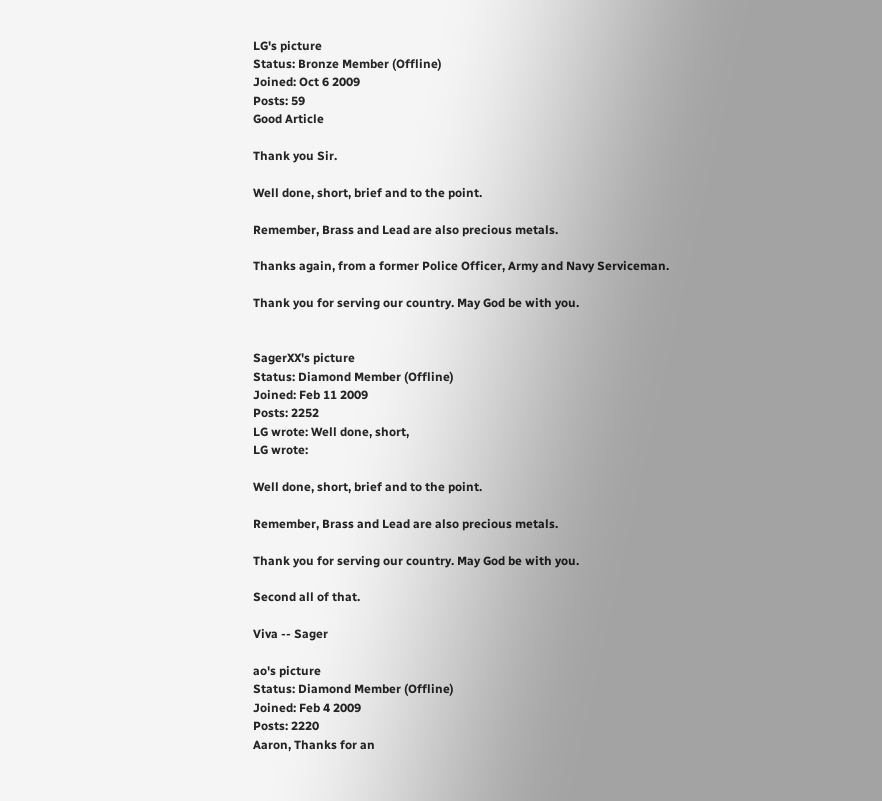LG's picture
Status: Bronze Member (Offline)
Joined: Oct 6 2009
Posts: 59
Good Article

Thank you Sir.

Well done, short, brief and to the point.

Remember, Brass and Lead are also precious metals.

Thanks again, from a former Police Officer, Army and Navy Serviceman.

Thank you for serving our country. May God be with you.


SagerXX's picture
Status: Diamond Member (Offline)
Joined: Feb 11 2009
Posts: 2252
LG wrote: Well done, short,
LG wrote:

Well done, short, brief and to the point.

Remember, Brass and Lead are also precious metals.

Thank you for serving our country. May God be with you.

Second all of that.

Viva -- Sager

ao's picture
Status: Diamond Member (Offline)
Joined: Feb 4 2009
Posts: 2220
Aaron, Thanks for an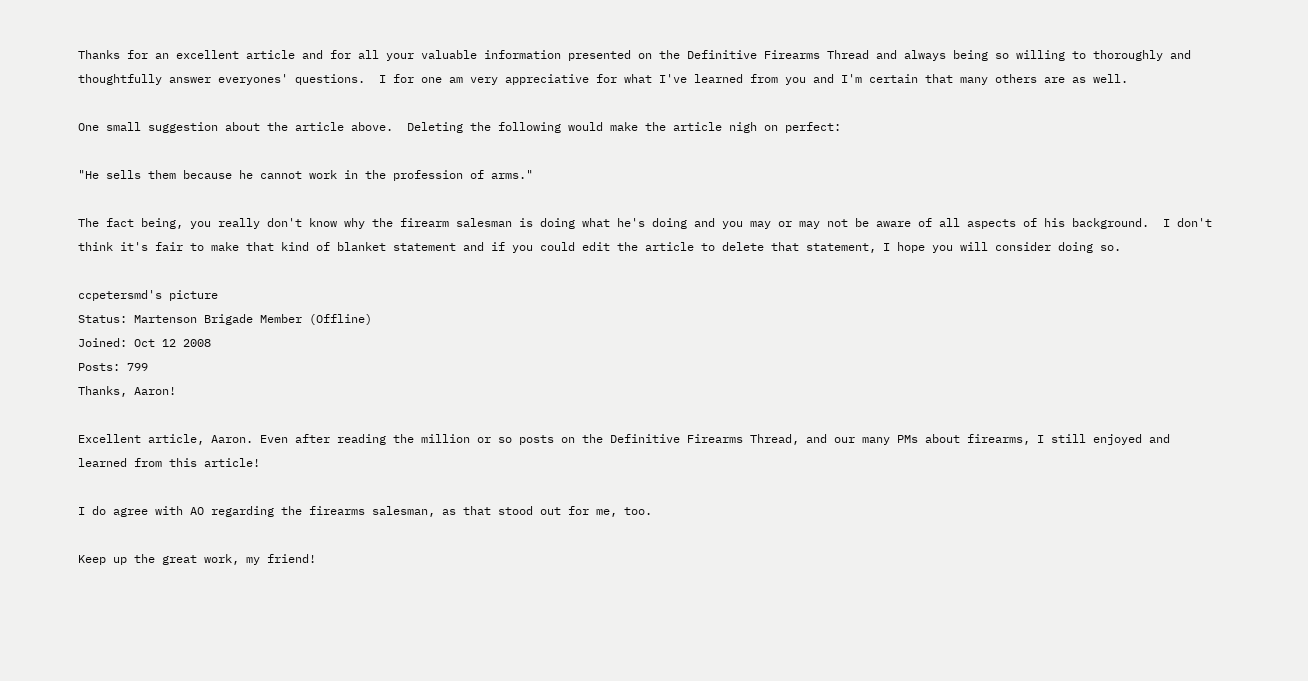Thanks for an excellent article and for all your valuable information presented on the Definitive Firearms Thread and always being so willing to thoroughly and thoughtfully answer everyones' questions.  I for one am very appreciative for what I've learned from you and I'm certain that many others are as well.

One small suggestion about the article above.  Deleting the following would make the article nigh on perfect:

"He sells them because he cannot work in the profession of arms."

The fact being, you really don't know why the firearm salesman is doing what he's doing and you may or may not be aware of all aspects of his background.  I don't think it's fair to make that kind of blanket statement and if you could edit the article to delete that statement, I hope you will consider doing so.

ccpetersmd's picture
Status: Martenson Brigade Member (Offline)
Joined: Oct 12 2008
Posts: 799
Thanks, Aaron!

Excellent article, Aaron. Even after reading the million or so posts on the Definitive Firearms Thread, and our many PMs about firearms, I still enjoyed and learned from this article!

I do agree with AO regarding the firearms salesman, as that stood out for me, too.

Keep up the great work, my friend!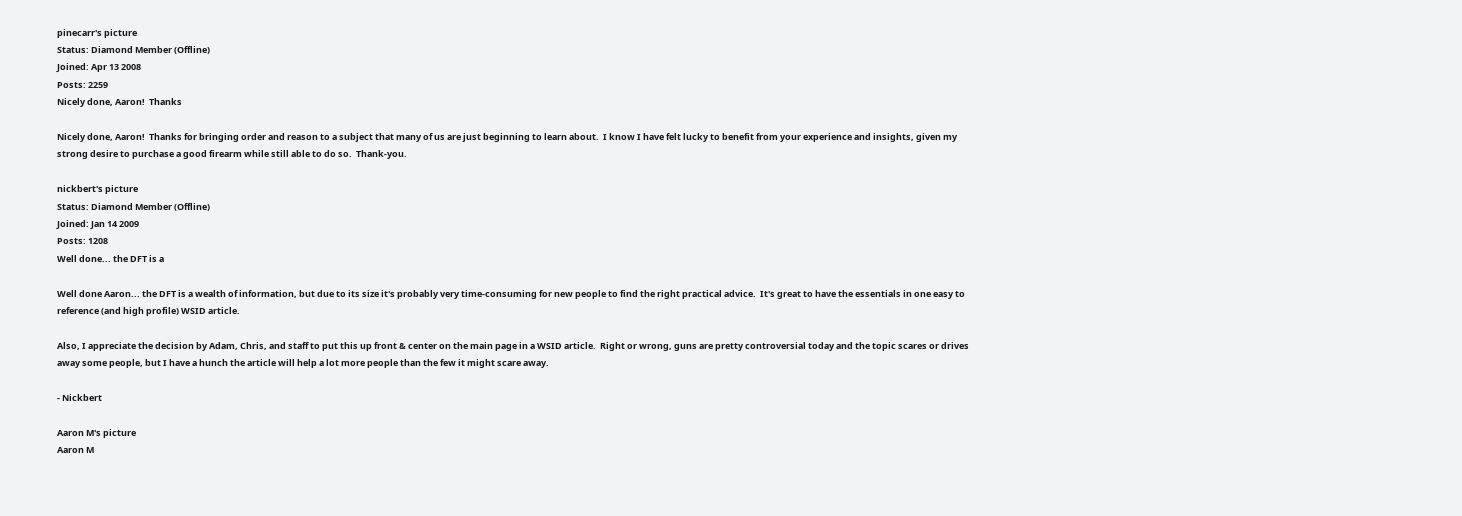pinecarr's picture
Status: Diamond Member (Offline)
Joined: Apr 13 2008
Posts: 2259
Nicely done, Aaron!  Thanks

Nicely done, Aaron!  Thanks for bringing order and reason to a subject that many of us are just beginning to learn about.  I know I have felt lucky to benefit from your experience and insights, given my strong desire to purchase a good firearm while still able to do so.  Thank-you.

nickbert's picture
Status: Diamond Member (Offline)
Joined: Jan 14 2009
Posts: 1208
Well done... the DFT is a

Well done Aaron... the DFT is a wealth of information, but due to its size it's probably very time-consuming for new people to find the right practical advice.  It's great to have the essentials in one easy to reference (and high profile) WSID article.

Also, I appreciate the decision by Adam, Chris, and staff to put this up front & center on the main page in a WSID article.  Right or wrong, guns are pretty controversial today and the topic scares or drives away some people, but I have a hunch the article will help a lot more people than the few it might scare away.

- Nickbert

Aaron M's picture
Aaron M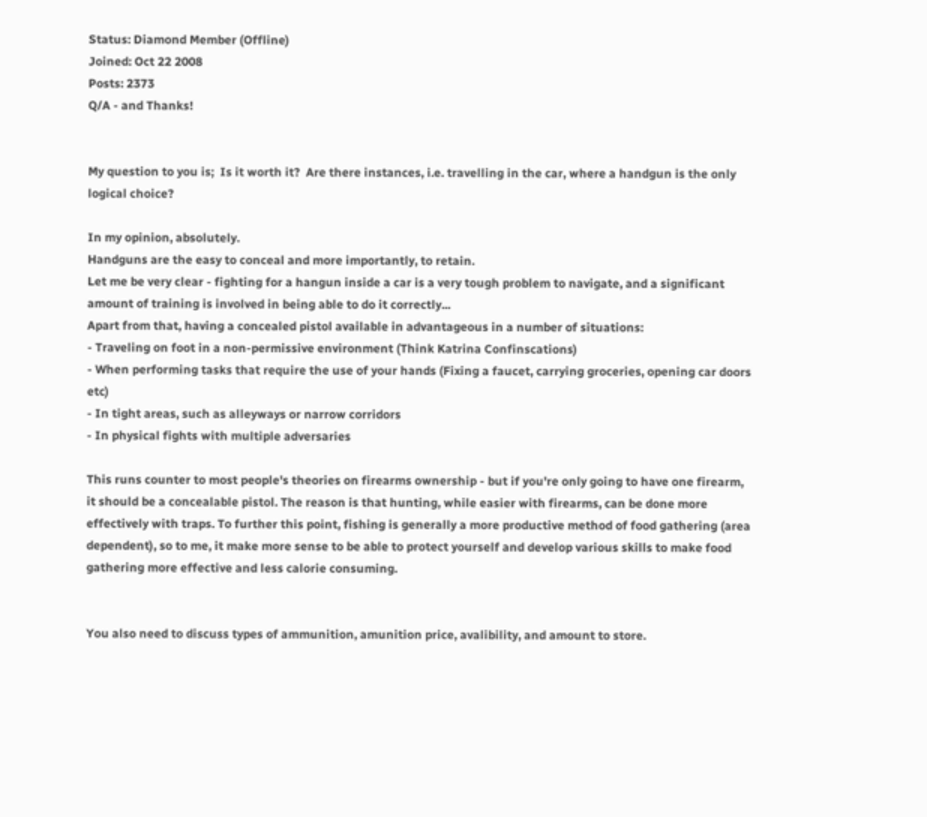Status: Diamond Member (Offline)
Joined: Oct 22 2008
Posts: 2373
Q/A - and Thanks!


My question to you is;  Is it worth it?  Are there instances, i.e. travelling in the car, where a handgun is the only logical choice?

In my opinion, absolutely.
Handguns are the easy to conceal and more importantly, to retain.
Let me be very clear - fighting for a hangun inside a car is a very tough problem to navigate, and a significant amount of training is involved in being able to do it correctly...
Apart from that, having a concealed pistol available in advantageous in a number of situations:
- Traveling on foot in a non-permissive environment (Think Katrina Confinscations)
- When performing tasks that require the use of your hands (Fixing a faucet, carrying groceries, opening car doors etc)
- In tight areas, such as alleyways or narrow corridors
- In physical fights with multiple adversaries

This runs counter to most people's theories on firearms ownership - but if you're only going to have one firearm, it should be a concealable pistol. The reason is that hunting, while easier with firearms, can be done more effectively with traps. To further this point, fishing is generally a more productive method of food gathering (area dependent), so to me, it make more sense to be able to protect yourself and develop various skills to make food gathering more effective and less calorie consuming.


You also need to discuss types of ammunition, amunition price, avalibility, and amount to store.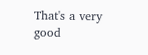That's a very good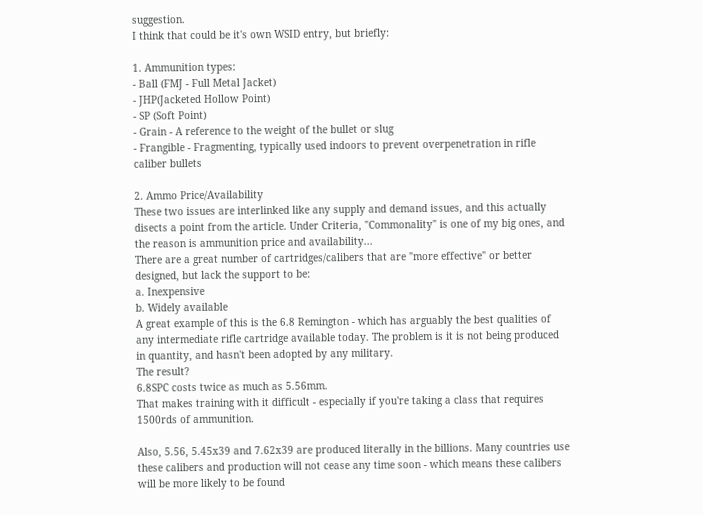suggestion.
I think that could be it's own WSID entry, but briefly:

1. Ammunition types:
- Ball (FMJ - Full Metal Jacket)
- JHP(Jacketed Hollow Point)
- SP (Soft Point)
- Grain - A reference to the weight of the bullet or slug
- Frangible - Fragmenting, typically used indoors to prevent overpenetration in rifle caliber bullets

2. Ammo Price/Availability
These two issues are interlinked like any supply and demand issues, and this actually disects a point from the article. Under Criteria, "Commonality" is one of my big ones, and the reason is ammunition price and availability...
There are a great number of cartridges/calibers that are "more effective" or better designed, but lack the support to be:
a. Inexpensive
b. Widely available
A great example of this is the 6.8 Remington - which has arguably the best qualities of any intermediate rifle cartridge available today. The problem is it is not being produced in quantity, and hasn't been adopted by any military.
The result?
6.8SPC costs twice as much as 5.56mm.
That makes training with it difficult - especially if you're taking a class that requires 1500rds of ammunition.

Also, 5.56, 5.45x39 and 7.62x39 are produced literally in the billions. Many countries use these calibers and production will not cease any time soon - which means these calibers will be more likely to be found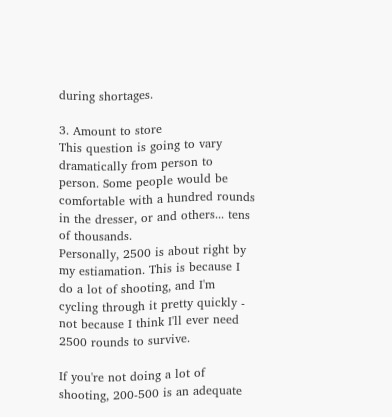during shortages.

3. Amount to store
This question is going to vary dramatically from person to person. Some people would be comfortable with a hundred rounds in the dresser, or and others... tens of thousands.
Personally, 2500 is about right by my estiamation. This is because I do a lot of shooting, and I'm cycling through it pretty quickly - not because I think I'll ever need 2500 rounds to survive.

If you're not doing a lot of shooting, 200-500 is an adequate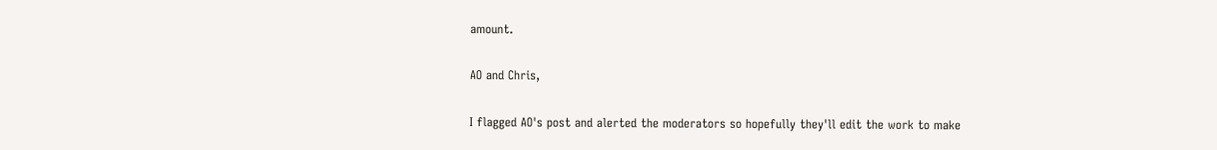amount.

AO and Chris,

I flagged AO's post and alerted the moderators so hopefully they'll edit the work to make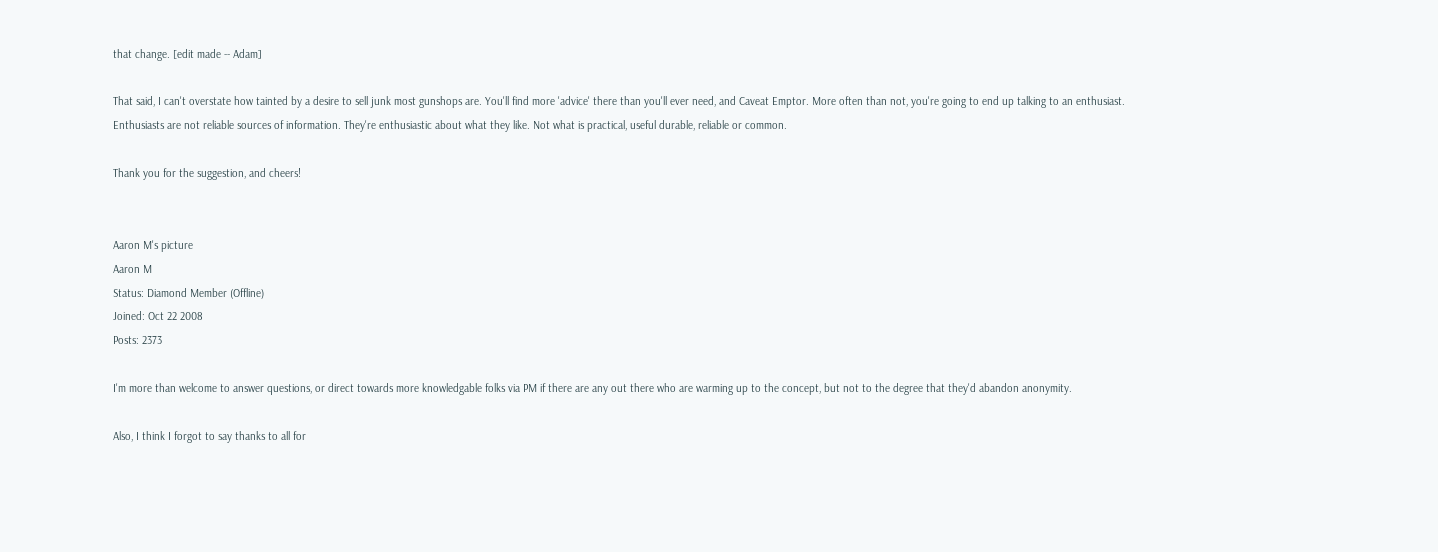that change. [edit made -- Adam]

That said, I can't overstate how tainted by a desire to sell junk most gunshops are. You'll find more 'advice' there than you'll ever need, and Caveat Emptor. More often than not, you're going to end up talking to an enthusiast.
Enthusiasts are not reliable sources of information. They're enthusiastic about what they like. Not what is practical, useful durable, reliable or common.

Thank you for the suggestion, and cheers!


Aaron M's picture
Aaron M
Status: Diamond Member (Offline)
Joined: Oct 22 2008
Posts: 2373

I'm more than welcome to answer questions, or direct towards more knowledgable folks via PM if there are any out there who are warming up to the concept, but not to the degree that they'd abandon anonymity.

Also, I think I forgot to say thanks to all for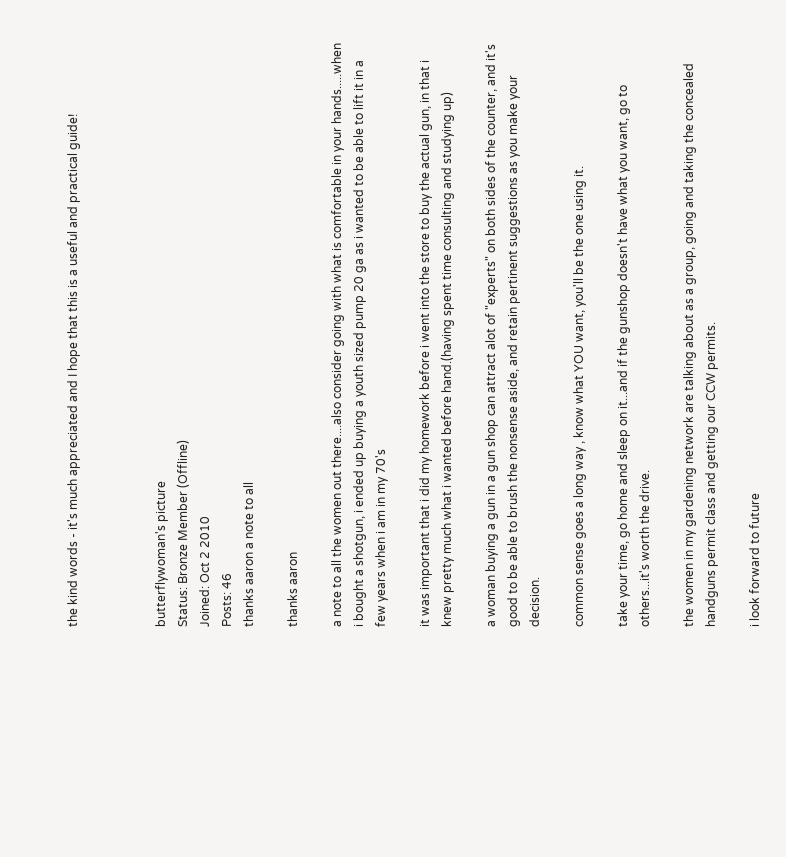the kind words - it's much appreciated and I hope that this is a useful and practical guide!



butterflywoman's picture
Status: Bronze Member (Offline)
Joined: Oct 2 2010
Posts: 46
thanks aaron a note to all

thanks aaron

a note to all the women out there....also consider going with what is comfortable in your hands.....when i bought a shotgun, i ended up buying a youth sized pump 20 ga as i wanted to be able to lift it in a few years when i am in my 70's

it was important that i did my homework before i went into the store to buy the actual gun, in that i knew pretty much what i wanted before hand.(having spent time consulting and studying up)

a woman buying a gun in a gun shop can attract alot of "experts" on both sides of the counter, and it's good to be able to brush the nonsense aside, and retain pertinent suggestions as you make your decision.

common sense goes a long way , know what YOU want, you'll be the one using it.

take your time, go home and sleep on it...and if the gunshop doesn't have what you want, go to others...it's worth the drive.

the women in my gardening network are talking about as a group, going and taking the concealed handguns permit class and getting our CCW permits.

i look forward to future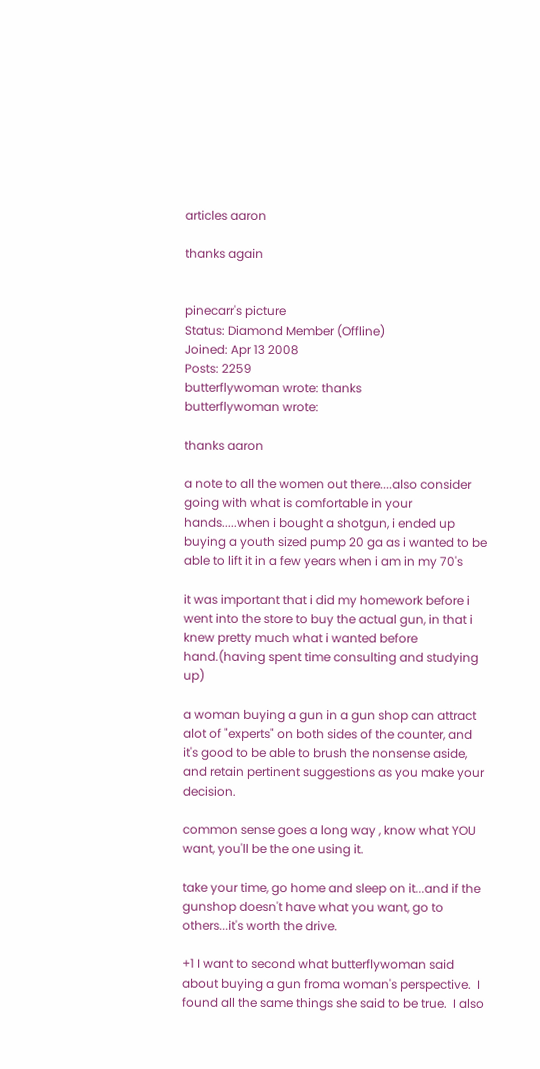articles aaron

thanks again


pinecarr's picture
Status: Diamond Member (Offline)
Joined: Apr 13 2008
Posts: 2259
butterflywoman wrote: thanks
butterflywoman wrote:

thanks aaron

a note to all the women out there....also consider going with what is comfortable in your hands.....when i bought a shotgun, i ended up buying a youth sized pump 20 ga as i wanted to be able to lift it in a few years when i am in my 70's

it was important that i did my homework before i went into the store to buy the actual gun, in that i knew pretty much what i wanted before hand.(having spent time consulting and studying up)

a woman buying a gun in a gun shop can attract alot of "experts" on both sides of the counter, and it's good to be able to brush the nonsense aside, and retain pertinent suggestions as you make your decision.

common sense goes a long way , know what YOU want, you'll be the one using it.

take your time, go home and sleep on it...and if the gunshop doesn't have what you want, go to others...it's worth the drive.

+1 I want to second what butterflywoman said about buying a gun froma woman's perspective.  I found all the same things she said to be true.  I also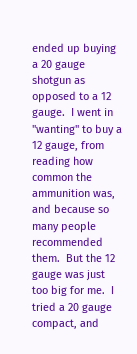ended up buying a 20 gauge shotgun as opposed to a 12 gauge.  I went in "wanting" to buy a 12 gauge, from reading how common the ammunition was, and because so many people recommended them.  But the 12 gauge was just too big for me.  I tried a 20 gauge compact, and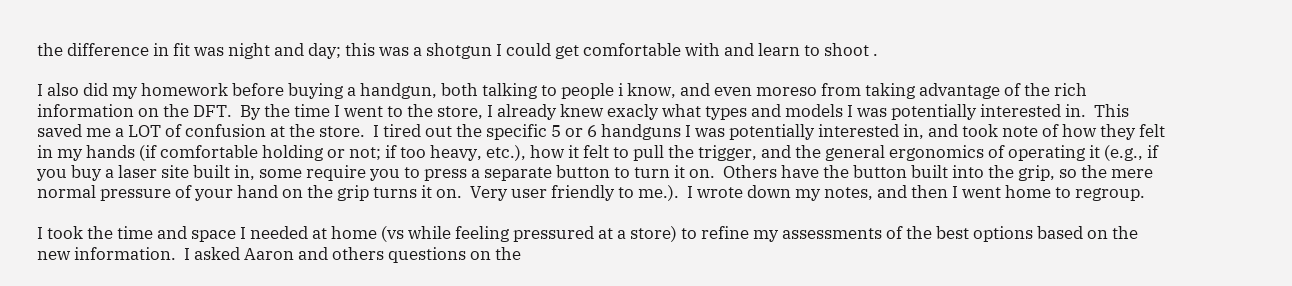the difference in fit was night and day; this was a shotgun I could get comfortable with and learn to shoot .

I also did my homework before buying a handgun, both talking to people i know, and even moreso from taking advantage of the rich information on the DFT.  By the time I went to the store, I already knew exacly what types and models I was potentially interested in.  This saved me a LOT of confusion at the store.  I tired out the specific 5 or 6 handguns I was potentially interested in, and took note of how they felt in my hands (if comfortable holding or not; if too heavy, etc.), how it felt to pull the trigger, and the general ergonomics of operating it (e.g., if you buy a laser site built in, some require you to press a separate button to turn it on.  Others have the button built into the grip, so the mere normal pressure of your hand on the grip turns it on.  Very user friendly to me.).  I wrote down my notes, and then I went home to regroup.

I took the time and space I needed at home (vs while feeling pressured at a store) to refine my assessments of the best options based on the new information.  I asked Aaron and others questions on the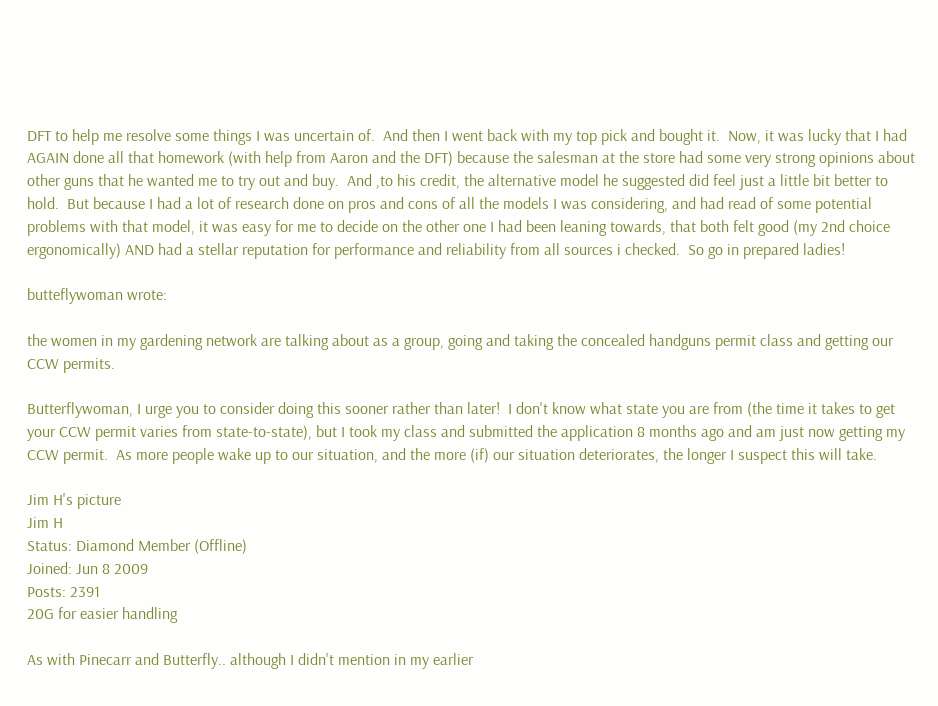DFT to help me resolve some things I was uncertain of.  And then I went back with my top pick and bought it.  Now, it was lucky that I had AGAIN done all that homework (with help from Aaron and the DFT) because the salesman at the store had some very strong opinions about other guns that he wanted me to try out and buy.  And ,to his credit, the alternative model he suggested did feel just a little bit better to hold.  But because I had a lot of research done on pros and cons of all the models I was considering, and had read of some potential problems with that model, it was easy for me to decide on the other one I had been leaning towards, that both felt good (my 2nd choice ergonomically) AND had a stellar reputation for performance and reliability from all sources i checked.  So go in prepared ladies!

butteflywoman wrote:

the women in my gardening network are talking about as a group, going and taking the concealed handguns permit class and getting our CCW permits.

Butterflywoman, I urge you to consider doing this sooner rather than later!  I don't know what state you are from (the time it takes to get your CCW permit varies from state-to-state), but I took my class and submitted the application 8 months ago and am just now getting my CCW permit.  As more people wake up to our situation, and the more (if) our situation deteriorates, the longer I suspect this will take.

Jim H's picture
Jim H
Status: Diamond Member (Offline)
Joined: Jun 8 2009
Posts: 2391
20G for easier handling

As with Pinecarr and Butterfly.. although I didn't mention in my earlier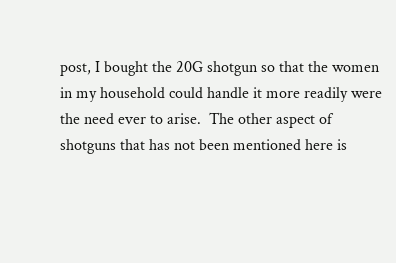post, I bought the 20G shotgun so that the women in my household could handle it more readily were the need ever to arise.  The other aspect of shotguns that has not been mentioned here is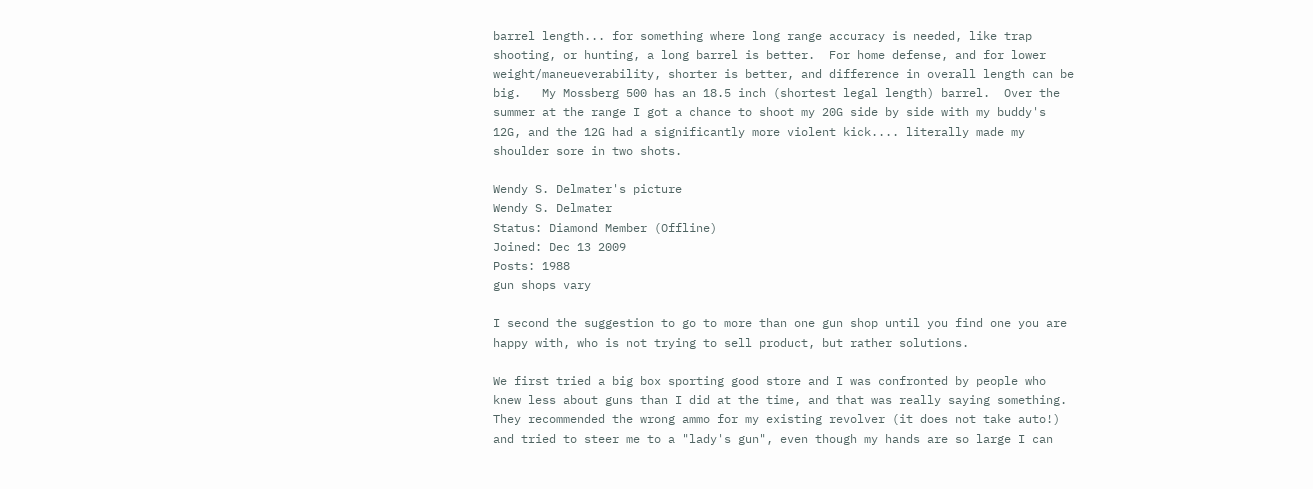barrel length... for something where long range accuracy is needed, like trap shooting, or hunting, a long barrel is better.  For home defense, and for lower weight/maneueverability, shorter is better, and difference in overall length can be big.   My Mossberg 500 has an 18.5 inch (shortest legal length) barrel.  Over the summer at the range I got a chance to shoot my 20G side by side with my buddy's 12G, and the 12G had a significantly more violent kick.... literally made my shoulder sore in two shots.

Wendy S. Delmater's picture
Wendy S. Delmater
Status: Diamond Member (Offline)
Joined: Dec 13 2009
Posts: 1988
gun shops vary

I second the suggestion to go to more than one gun shop until you find one you are happy with, who is not trying to sell product, but rather solutions.

We first tried a big box sporting good store and I was confronted by people who knew less about guns than I did at the time, and that was really saying something. They recommended the wrong ammo for my existing revolver (it does not take auto!) and tried to steer me to a "lady's gun", even though my hands are so large I can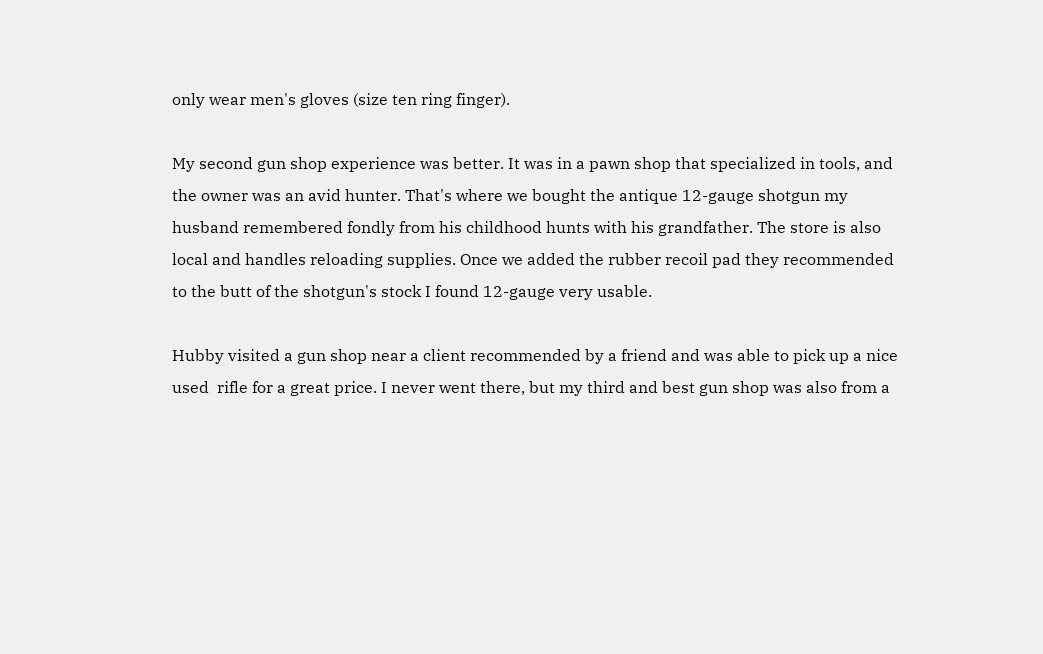only wear men's gloves (size ten ring finger).

My second gun shop experience was better. It was in a pawn shop that specialized in tools, and the owner was an avid hunter. That's where we bought the antique 12-gauge shotgun my husband remembered fondly from his childhood hunts with his grandfather. The store is also local and handles reloading supplies. Once we added the rubber recoil pad they recommended to the butt of the shotgun's stock I found 12-gauge very usable.

Hubby visited a gun shop near a client recommended by a friend and was able to pick up a nice used  rifle for a great price. I never went there, but my third and best gun shop was also from a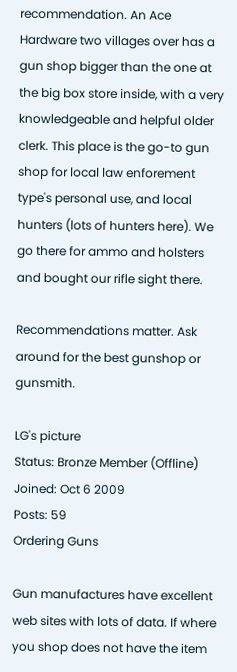recommendation. An Ace Hardware two villages over has a gun shop bigger than the one at the big box store inside, with a very knowledgeable and helpful older clerk. This place is the go-to gun shop for local law enforement type's personal use, and local hunters (lots of hunters here). We go there for ammo and holsters and bought our rifle sight there.

Recommendations matter. Ask around for the best gunshop or gunsmith.

LG's picture
Status: Bronze Member (Offline)
Joined: Oct 6 2009
Posts: 59
Ordering Guns

Gun manufactures have excellent web sites with lots of data. If where you shop does not have the item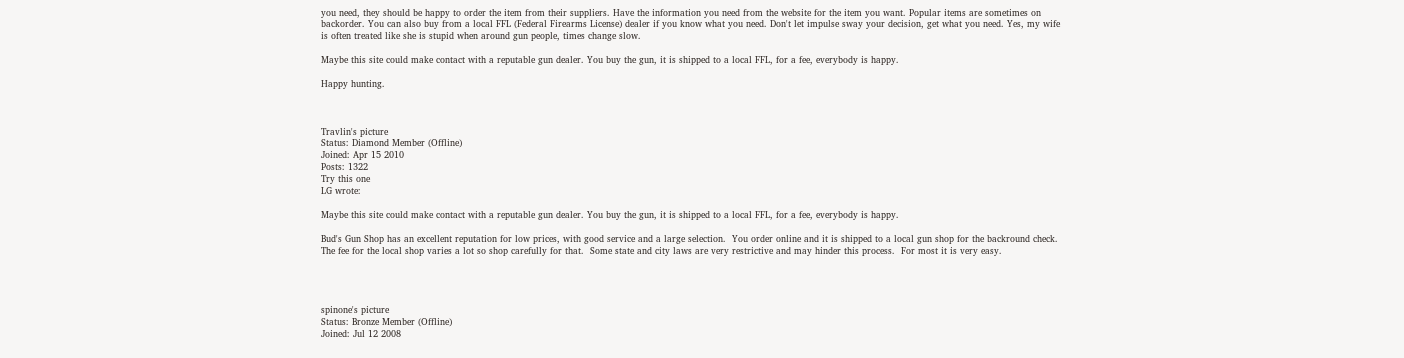you need, they should be happy to order the item from their suppliers. Have the information you need from the website for the item you want. Popular items are sometimes on backorder. You can also buy from a local FFL (Federal Firearms License) dealer if you know what you need. Don't let impulse sway your decision, get what you need. Yes, my wife is often treated like she is stupid when around gun people, times change slow.

Maybe this site could make contact with a reputable gun dealer. You buy the gun, it is shipped to a local FFL, for a fee, everybody is happy.

Happy hunting.



Travlin's picture
Status: Diamond Member (Offline)
Joined: Apr 15 2010
Posts: 1322
Try this one
LG wrote:

Maybe this site could make contact with a reputable gun dealer. You buy the gun, it is shipped to a local FFL, for a fee, everybody is happy.

Bud's Gun Shop has an excellent reputation for low prices, with good service and a large selection.  You order online and it is shipped to a local gun shop for the backround check.  The fee for the local shop varies a lot so shop carefully for that.  Some state and city laws are very restrictive and may hinder this process.  For most it is very easy.




spinone's picture
Status: Bronze Member (Offline)
Joined: Jul 12 2008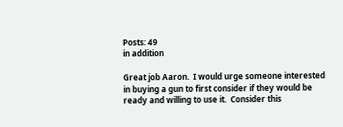Posts: 49
in addition

Great job Aaron.  I would urge someone interested in buying a gun to first consider if they would be ready and willing to use it.  Consider this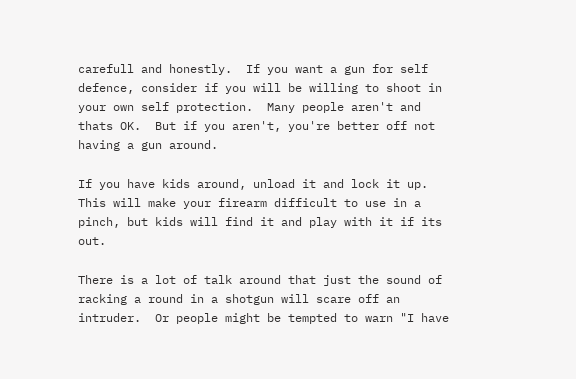carefull and honestly.  If you want a gun for self defence, consider if you will be willing to shoot in your own self protection.  Many people aren't and thats OK.  But if you aren't, you're better off not having a gun around.

If you have kids around, unload it and lock it up.  This will make your firearm difficult to use in a pinch, but kids will find it and play with it if its out.

There is a lot of talk around that just the sound of racking a round in a shotgun will scare off an intruder.  Or people might be tempted to warn "I have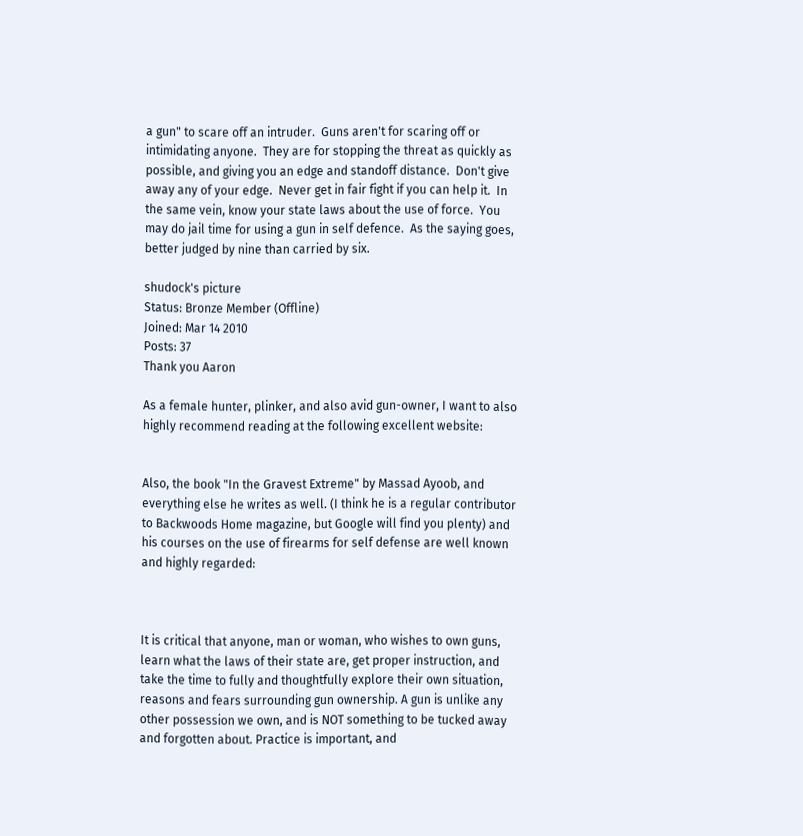a gun" to scare off an intruder.  Guns aren't for scaring off or intimidating anyone.  They are for stopping the threat as quickly as possible, and giving you an edge and standoff distance.  Don't give away any of your edge.  Never get in fair fight if you can help it.  In the same vein, know your state laws about the use of force.  You may do jail time for using a gun in self defence.  As the saying goes, better judged by nine than carried by six.

shudock's picture
Status: Bronze Member (Offline)
Joined: Mar 14 2010
Posts: 37
Thank you Aaron

As a female hunter, plinker, and also avid gun-owner, I want to also highly recommend reading at the following excellent website:


Also, the book "In the Gravest Extreme" by Massad Ayoob, and everything else he writes as well. (I think he is a regular contributor to Backwoods Home magazine, but Google will find you plenty) and his courses on the use of firearms for self defense are well known and highly regarded:



It is critical that anyone, man or woman, who wishes to own guns, learn what the laws of their state are, get proper instruction, and take the time to fully and thoughtfully explore their own situation, reasons and fears surrounding gun ownership. A gun is unlike any other possession we own, and is NOT something to be tucked away and forgotten about. Practice is important, and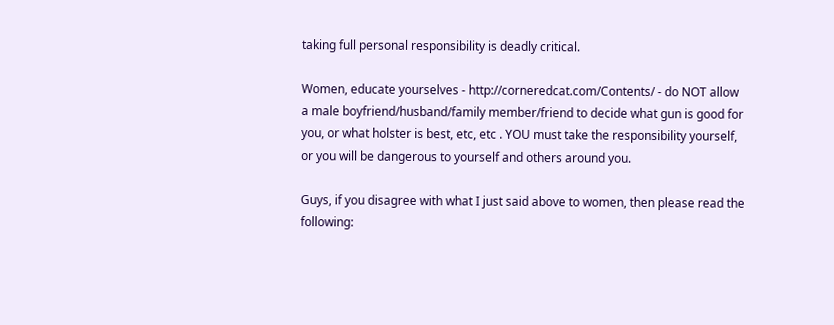taking full personal responsibility is deadly critical.

Women, educate yourselves - http://corneredcat.com/Contents/ - do NOT allow a male boyfriend/husband/family member/friend to decide what gun is good for you, or what holster is best, etc, etc . YOU must take the responsibility yourself, or you will be dangerous to yourself and others around you.

Guys, if you disagree with what I just said above to women, then please read the following: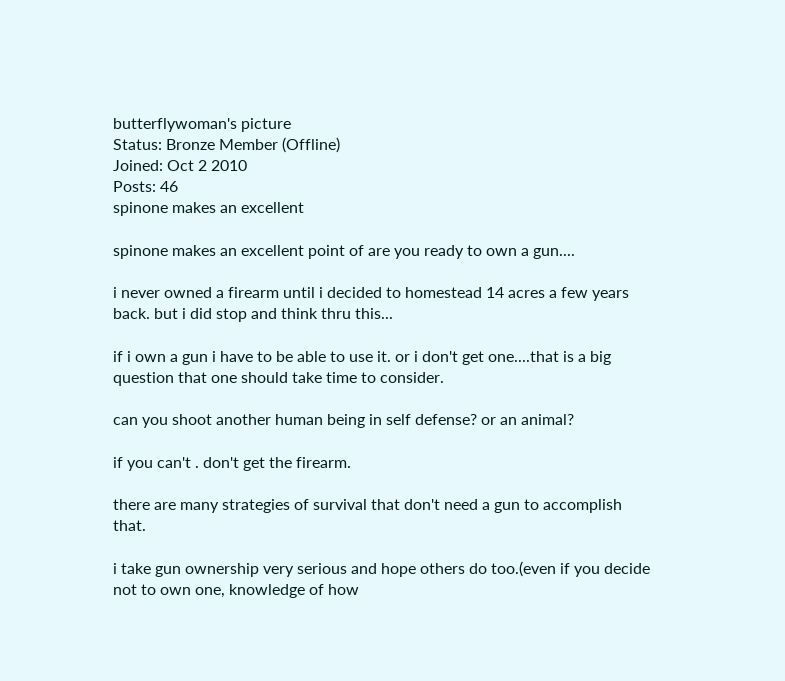butterflywoman's picture
Status: Bronze Member (Offline)
Joined: Oct 2 2010
Posts: 46
spinone makes an excellent

spinone makes an excellent point of are you ready to own a gun....

i never owned a firearm until i decided to homestead 14 acres a few years back. but i did stop and think thru this...

if i own a gun i have to be able to use it. or i don't get one....that is a big question that one should take time to consider.

can you shoot another human being in self defense? or an animal?

if you can't . don't get the firearm.

there are many strategies of survival that don't need a gun to accomplish that.

i take gun ownership very serious and hope others do too.(even if you decide not to own one, knowledge of how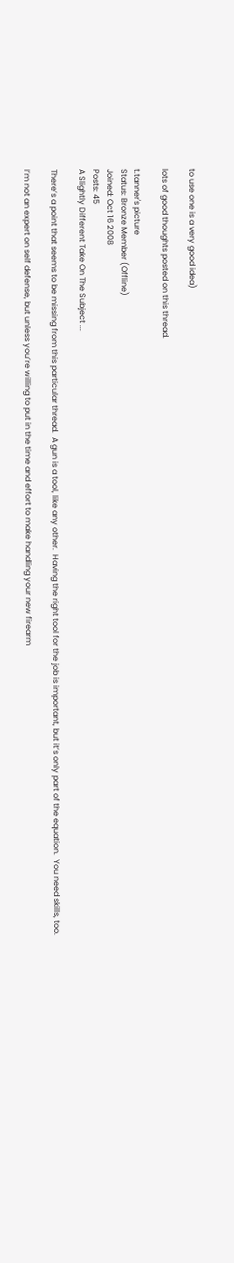to use one is a very good idea)

lots of good thoughts posted on this thread.

t.tanner's picture
Status: Bronze Member (Offline)
Joined: Oct 16 2008
Posts: 45
A Slightly Different Take On The Subject ...

There’s a point that seems to be missing from this particular thread.  A gun is a tool, like any other.  Having the right tool for the job is important, but it’s only part of the equation.  You need skills, too.

I’m not an expert on self defense, but unless you’re willing to put in the time and effort to make handling your new firearm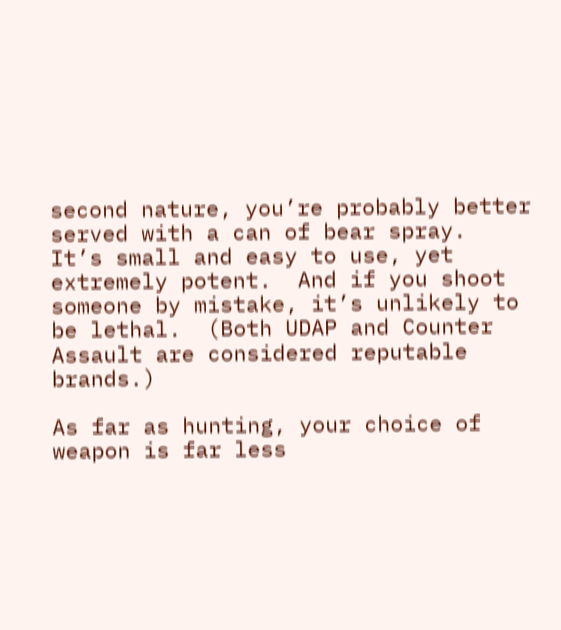second nature, you’re probably better served with a can of bear spray.  It’s small and easy to use, yet extremely potent.  And if you shoot someone by mistake, it’s unlikely to be lethal.  (Both UDAP and Counter Assault are considered reputable brands.)

As far as hunting, your choice of weapon is far less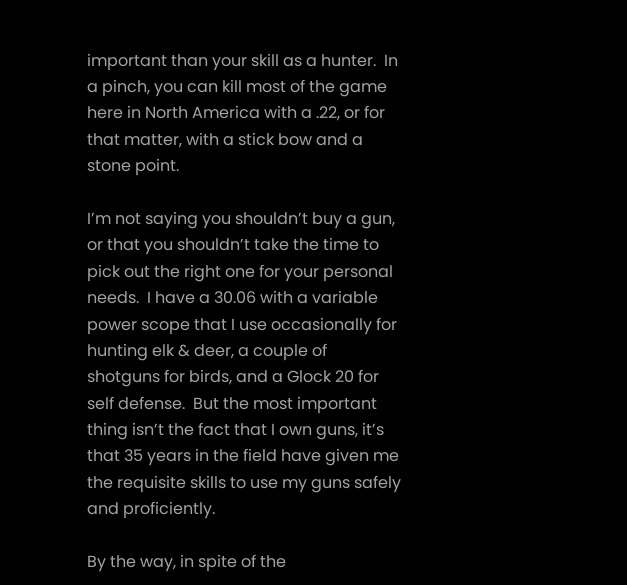important than your skill as a hunter.  In a pinch, you can kill most of the game here in North America with a .22, or for that matter, with a stick bow and a stone point.

I’m not saying you shouldn’t buy a gun, or that you shouldn’t take the time to pick out the right one for your personal needs.  I have a 30.06 with a variable power scope that I use occasionally for hunting elk & deer, a couple of shotguns for birds, and a Glock 20 for self defense.  But the most important thing isn’t the fact that I own guns, it’s that 35 years in the field have given me the requisite skills to use my guns safely and proficiently.

By the way, in spite of the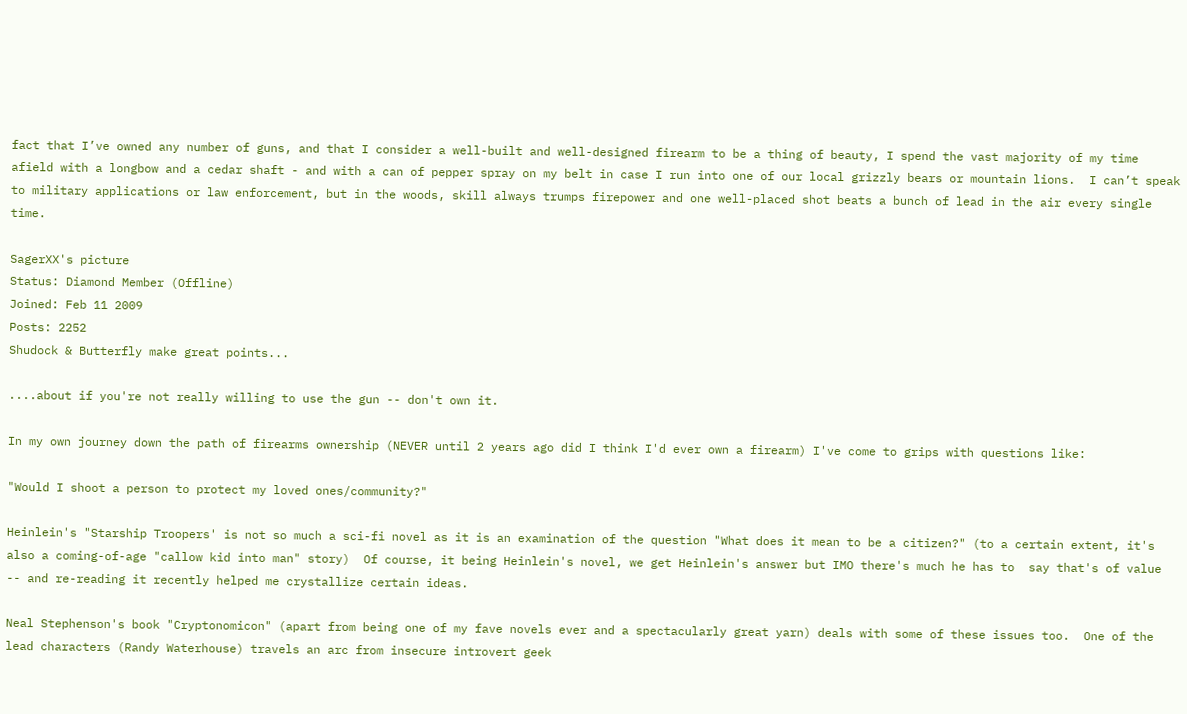fact that I’ve owned any number of guns, and that I consider a well-built and well-designed firearm to be a thing of beauty, I spend the vast majority of my time afield with a longbow and a cedar shaft - and with a can of pepper spray on my belt in case I run into one of our local grizzly bears or mountain lions.  I can’t speak to military applications or law enforcement, but in the woods, skill always trumps firepower and one well-placed shot beats a bunch of lead in the air every single time.

SagerXX's picture
Status: Diamond Member (Offline)
Joined: Feb 11 2009
Posts: 2252
Shudock & Butterfly make great points...

....about if you're not really willing to use the gun -- don't own it.

In my own journey down the path of firearms ownership (NEVER until 2 years ago did I think I'd ever own a firearm) I've come to grips with questions like:

"Would I shoot a person to protect my loved ones/community?"

Heinlein's "Starship Troopers' is not so much a sci-fi novel as it is an examination of the question "What does it mean to be a citizen?" (to a certain extent, it's also a coming-of-age "callow kid into man" story)  Of course, it being Heinlein's novel, we get Heinlein's answer but IMO there's much he has to  say that's of value -- and re-reading it recently helped me crystallize certain ideas.

Neal Stephenson's book "Cryptonomicon" (apart from being one of my fave novels ever and a spectacularly great yarn) deals with some of these issues too.  One of the lead characters (Randy Waterhouse) travels an arc from insecure introvert geek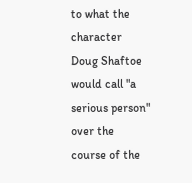to what the character Doug Shaftoe would call "a serious person" over the course of the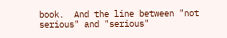book.  And the line between "not serious" and "serious"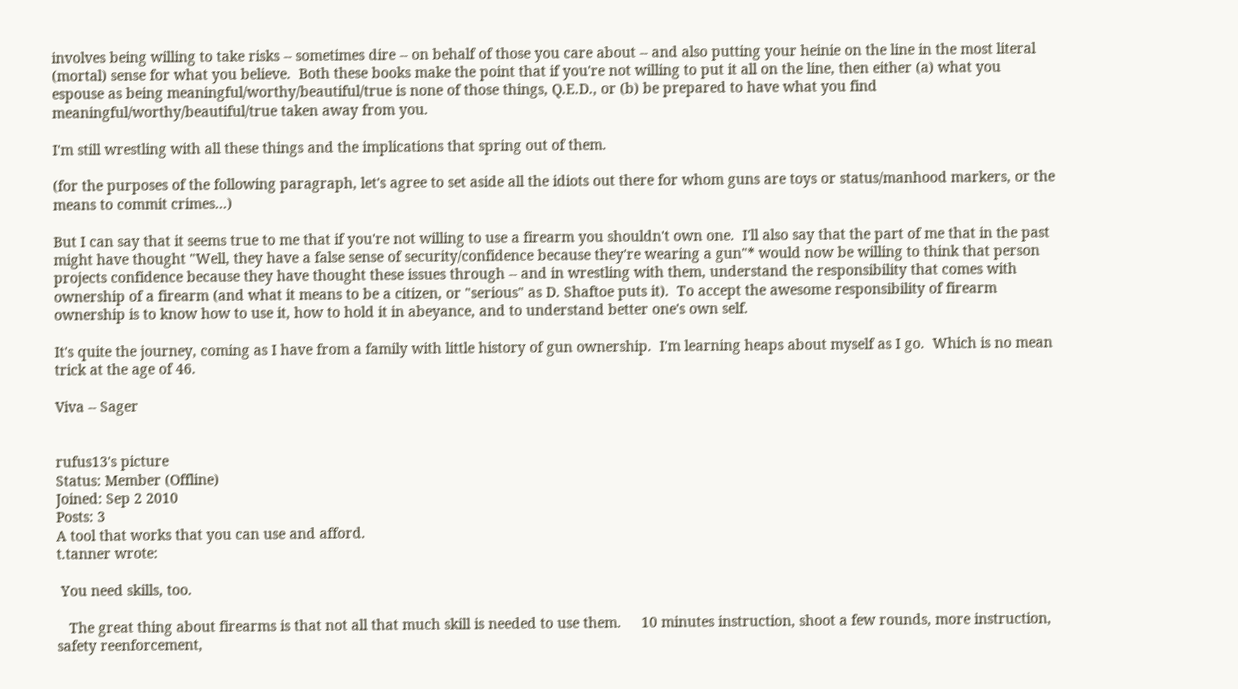involves being willing to take risks -- sometimes dire -- on behalf of those you care about -- and also putting your heinie on the line in the most literal (mortal) sense for what you believe.  Both these books make the point that if you're not willing to put it all on the line, then either (a) what you espouse as being meaningful/worthy/beautiful/true is none of those things, Q.E.D., or (b) be prepared to have what you find meaningful/worthy/beautiful/true taken away from you.

I'm still wrestling with all these things and the implications that spring out of them.

(for the purposes of the following paragraph, let's agree to set aside all the idiots out there for whom guns are toys or status/manhood markers, or the means to commit crimes...)

But I can say that it seems true to me that if you're not willing to use a firearm you shouldn't own one.  I'll also say that the part of me that in the past might have thought "Well, they have a false sense of security/confidence because they're wearing a gun"* would now be willing to think that person projects confidence because they have thought these issues through -- and in wrestling with them, understand the responsibility that comes with ownership of a firearm (and what it means to be a citizen, or "serious" as D. Shaftoe puts it).  To accept the awesome responsibility of firearm ownership is to know how to use it, how to hold it in abeyance, and to understand better one's own self.

It's quite the journey, coming as I have from a family with little history of gun ownership.  I'm learning heaps about myself as I go.  Which is no mean trick at the age of 46.

Viva -- Sager


rufus13's picture
Status: Member (Offline)
Joined: Sep 2 2010
Posts: 3
A tool that works that you can use and afford.
t.tanner wrote:

 You need skills, too.

   The great thing about firearms is that not all that much skill is needed to use them.     10 minutes instruction, shoot a few rounds, more instruction, safety reenforcement,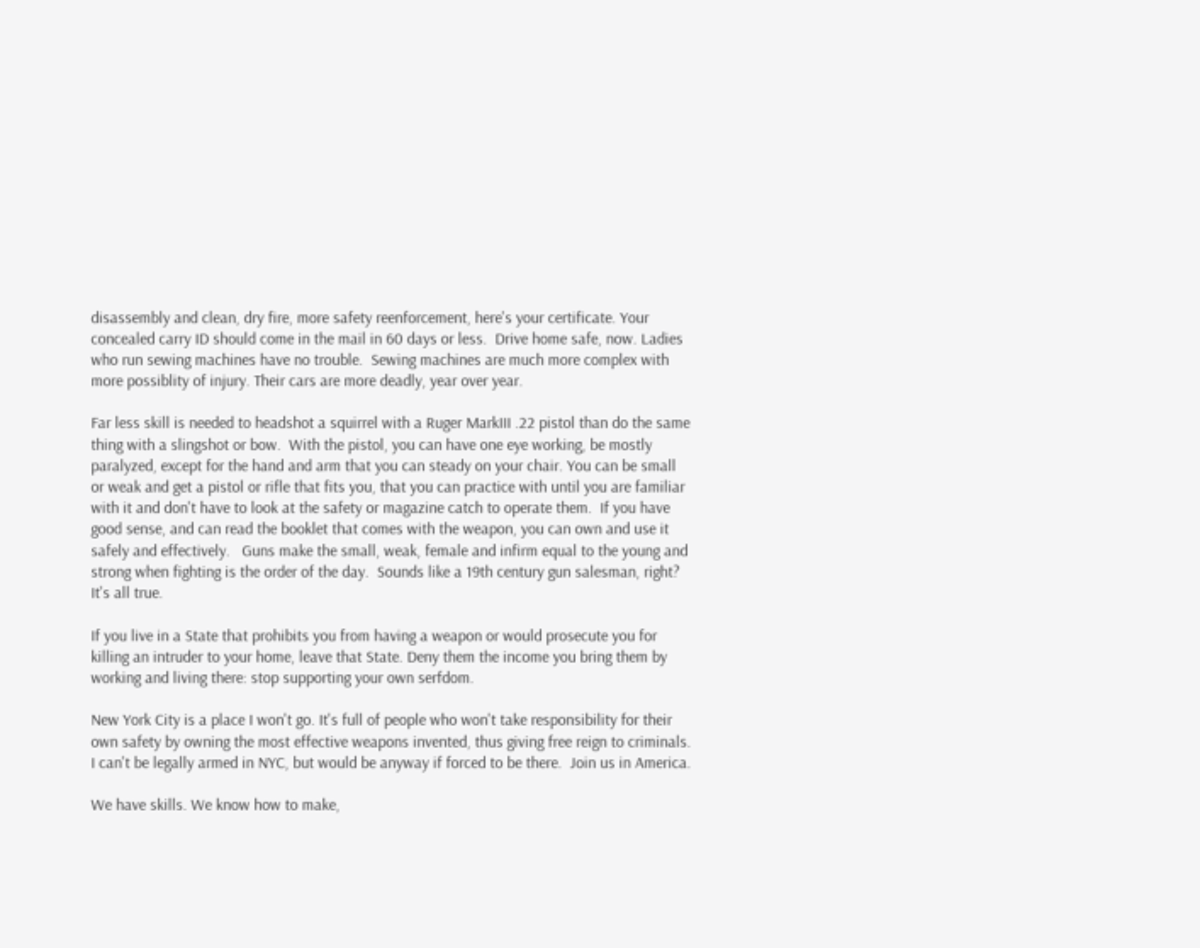disassembly and clean, dry fire, more safety reenforcement, here's your certificate. Your concealed carry ID should come in the mail in 60 days or less.  Drive home safe, now. Ladies who run sewing machines have no trouble.  Sewing machines are much more complex with more possiblity of injury. Their cars are more deadly, year over year.

Far less skill is needed to headshot a squirrel with a Ruger MarkIII .22 pistol than do the same thing with a slingshot or bow.  With the pistol, you can have one eye working, be mostly paralyzed, except for the hand and arm that you can steady on your chair. You can be small or weak and get a pistol or rifle that fits you, that you can practice with until you are familiar with it and don't have to look at the safety or magazine catch to operate them.  If you have good sense, and can read the booklet that comes with the weapon, you can own and use it safely and effectively.   Guns make the small, weak, female and infirm equal to the young and strong when fighting is the order of the day.  Sounds like a 19th century gun salesman, right? It's all true.

If you live in a State that prohibits you from having a weapon or would prosecute you for killing an intruder to your home, leave that State. Deny them the income you bring them by working and living there: stop supporting your own serfdom.

New York City is a place I won't go. It's full of people who won't take responsibility for their own safety by owning the most effective weapons invented, thus giving free reign to criminals. I can't be legally armed in NYC, but would be anyway if forced to be there.  Join us in America.

We have skills. We know how to make,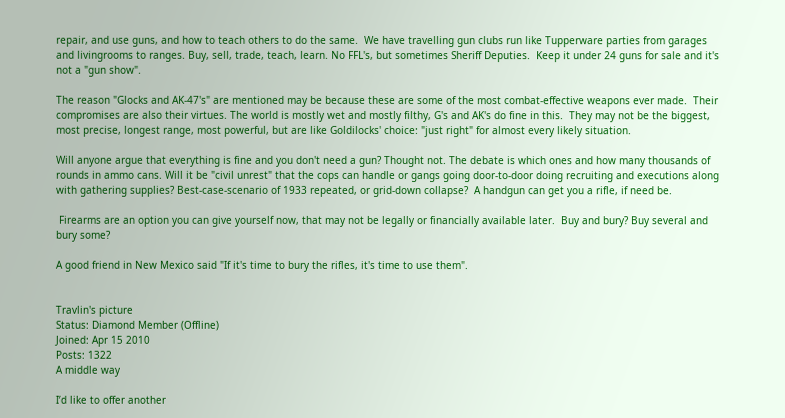repair, and use guns, and how to teach others to do the same.  We have travelling gun clubs run like Tupperware parties from garages and livingrooms to ranges. Buy, sell, trade, teach, learn. No FFL's, but sometimes Sheriff Deputies.  Keep it under 24 guns for sale and it's not a "gun show".

The reason "Glocks and AK-47's" are mentioned may be because these are some of the most combat-effective weapons ever made.  Their compromises are also their virtues. The world is mostly wet and mostly filthy, G's and AK's do fine in this.  They may not be the biggest, most precise, longest range, most powerful, but are like Goldilocks' choice: "just right" for almost every likely situation.

Will anyone argue that everything is fine and you don't need a gun? Thought not. The debate is which ones and how many thousands of rounds in ammo cans. Will it be "civil unrest" that the cops can handle or gangs going door-to-door doing recruiting and executions along with gathering supplies? Best-case-scenario of 1933 repeated, or grid-down collapse?  A handgun can get you a rifle, if need be.

 Firearms are an option you can give yourself now, that may not be legally or financially available later.  Buy and bury? Buy several and bury some?

A good friend in New Mexico said "If it's time to bury the rifles, it's time to use them".


Travlin's picture
Status: Diamond Member (Offline)
Joined: Apr 15 2010
Posts: 1322
A middle way

I’d like to offer another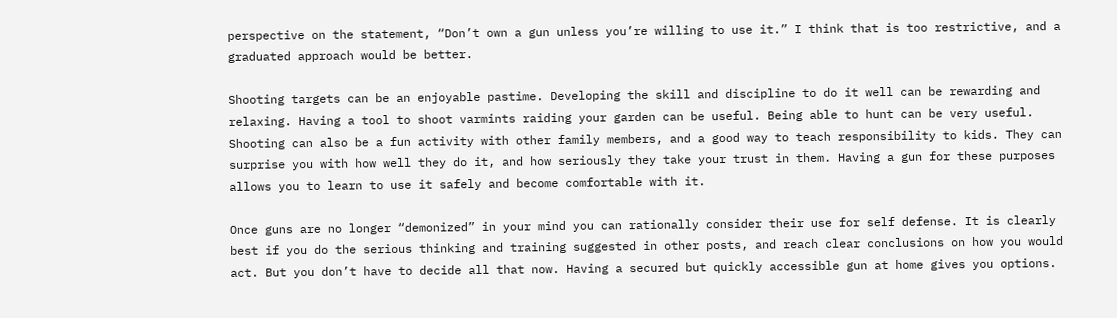perspective on the statement, “Don’t own a gun unless you’re willing to use it.” I think that is too restrictive, and a graduated approach would be better.

Shooting targets can be an enjoyable pastime. Developing the skill and discipline to do it well can be rewarding and relaxing. Having a tool to shoot varmints raiding your garden can be useful. Being able to hunt can be very useful. Shooting can also be a fun activity with other family members, and a good way to teach responsibility to kids. They can surprise you with how well they do it, and how seriously they take your trust in them. Having a gun for these purposes allows you to learn to use it safely and become comfortable with it.

Once guns are no longer “demonized” in your mind you can rationally consider their use for self defense. It is clearly best if you do the serious thinking and training suggested in other posts, and reach clear conclusions on how you would act. But you don’t have to decide all that now. Having a secured but quickly accessible gun at home gives you options.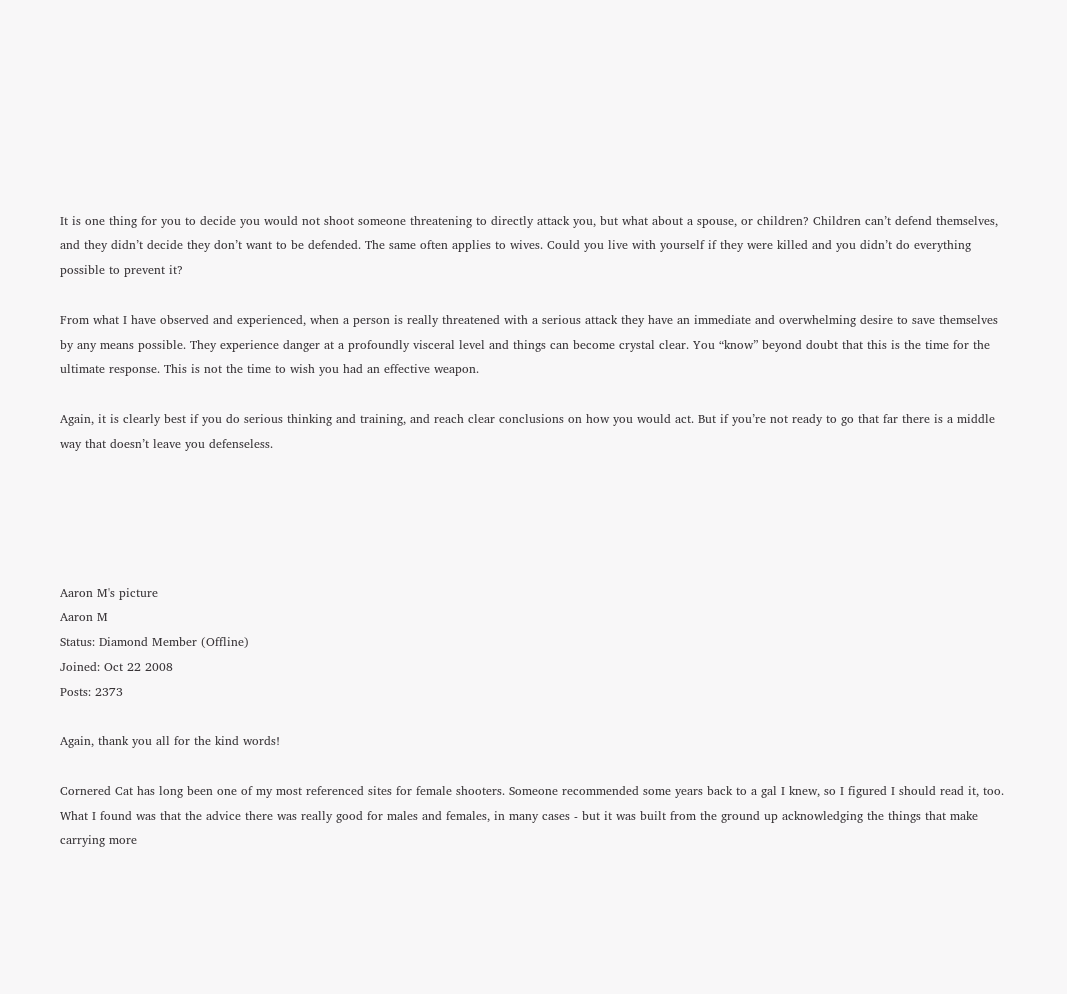It is one thing for you to decide you would not shoot someone threatening to directly attack you, but what about a spouse, or children? Children can’t defend themselves, and they didn’t decide they don’t want to be defended. The same often applies to wives. Could you live with yourself if they were killed and you didn’t do everything possible to prevent it?

From what I have observed and experienced, when a person is really threatened with a serious attack they have an immediate and overwhelming desire to save themselves by any means possible. They experience danger at a profoundly visceral level and things can become crystal clear. You “know” beyond doubt that this is the time for the ultimate response. This is not the time to wish you had an effective weapon.

Again, it is clearly best if you do serious thinking and training, and reach clear conclusions on how you would act. But if you’re not ready to go that far there is a middle way that doesn’t leave you defenseless.





Aaron M's picture
Aaron M
Status: Diamond Member (Offline)
Joined: Oct 22 2008
Posts: 2373

Again, thank you all for the kind words!

Cornered Cat has long been one of my most referenced sites for female shooters. Someone recommended some years back to a gal I knew, so I figured I should read it, too. What I found was that the advice there was really good for males and females, in many cases - but it was built from the ground up acknowledging the things that make carrying more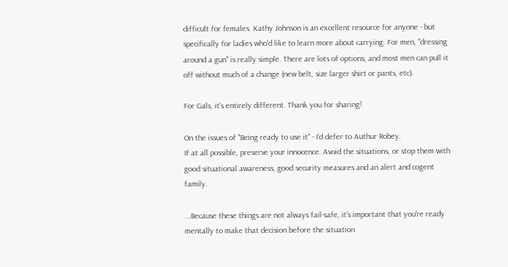difficult for females. Kathy Johnson is an excellent resource for anyone - but specifically for ladies who'd like to learn more about carrying. For men, "dressing around a gun" is really simple. There are lots of options, and most men can pull it off without much of a change (new belt, size larger shirt or pants, etc).

For Gals, it's entirely different. Thank you for sharing!

On the issues of "Being ready to use it" - I'd defer to Authur Robey.
If at all possible, preserve your innocence. Avoid the situations, or stop them with good situational awareness, good security measures and an alert and cogent family.

...Because these things are not always fail-safe, it's important that you're ready mentally to make that decision before the situation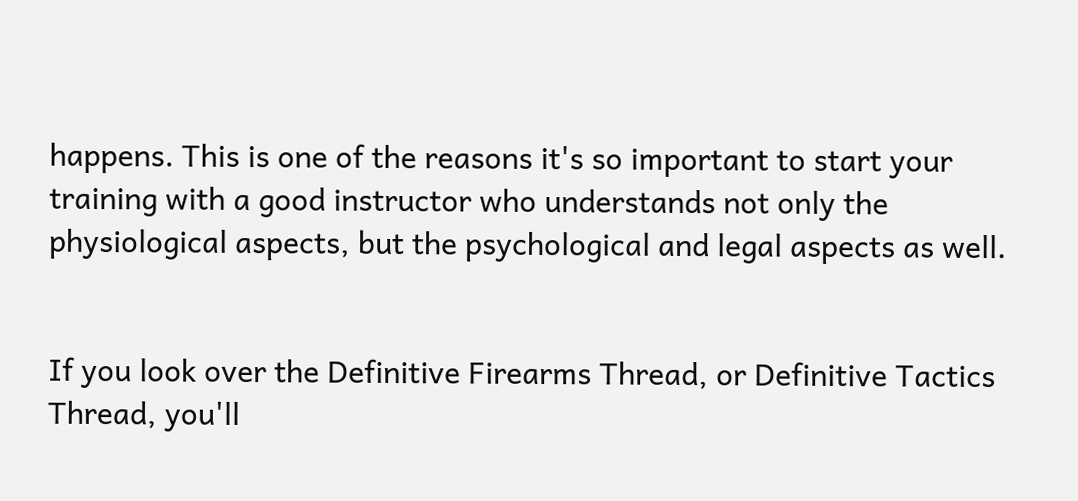happens. This is one of the reasons it's so important to start your training with a good instructor who understands not only the physiological aspects, but the psychological and legal aspects as well.


If you look over the Definitive Firearms Thread, or Definitive Tactics Thread, you'll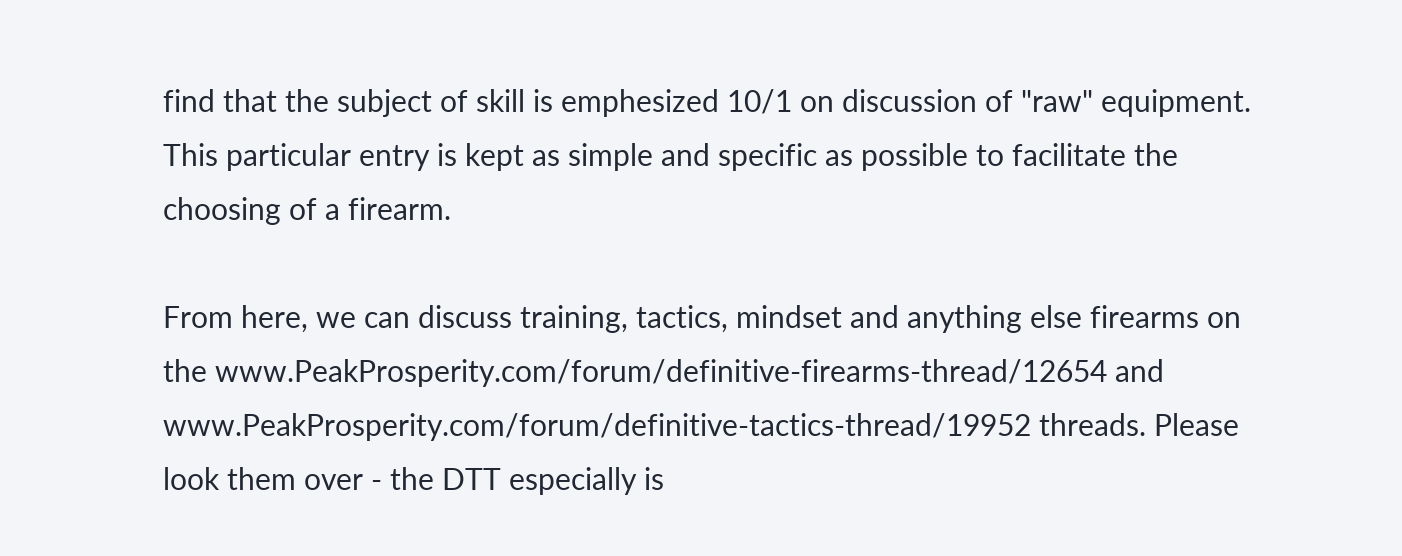find that the subject of skill is emphesized 10/1 on discussion of "raw" equipment. This particular entry is kept as simple and specific as possible to facilitate the choosing of a firearm.

From here, we can discuss training, tactics, mindset and anything else firearms on the www.PeakProsperity.com/forum/definitive-firearms-thread/12654 and www.PeakProsperity.com/forum/definitive-tactics-thread/19952 threads. Please look them over - the DTT especially is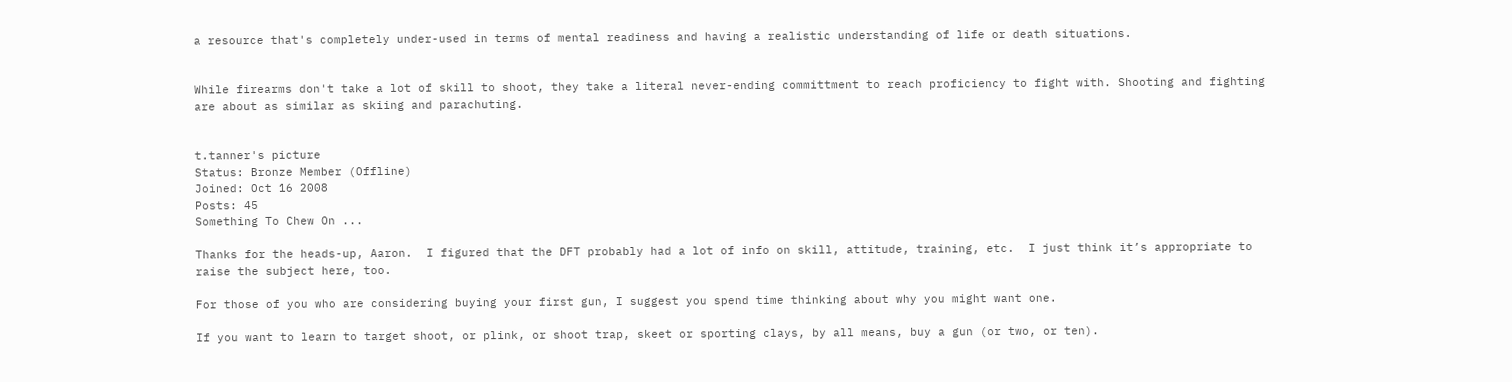a resource that's completely under-used in terms of mental readiness and having a realistic understanding of life or death situations.


While firearms don't take a lot of skill to shoot, they take a literal never-ending committment to reach proficiency to fight with. Shooting and fighting are about as similar as skiing and parachuting.


t.tanner's picture
Status: Bronze Member (Offline)
Joined: Oct 16 2008
Posts: 45
Something To Chew On ...

Thanks for the heads-up, Aaron.  I figured that the DFT probably had a lot of info on skill, attitude, training, etc.  I just think it’s appropriate to raise the subject here, too.

For those of you who are considering buying your first gun, I suggest you spend time thinking about why you might want one.

If you want to learn to target shoot, or plink, or shoot trap, skeet or sporting clays, by all means, buy a gun (or two, or ten).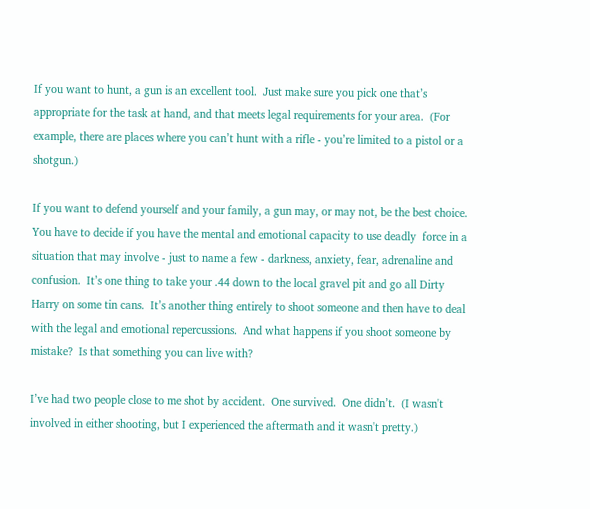If you want to hunt, a gun is an excellent tool.  Just make sure you pick one that’s appropriate for the task at hand, and that meets legal requirements for your area.  (For example, there are places where you can’t hunt with a rifle - you’re limited to a pistol or a shotgun.)

If you want to defend yourself and your family, a gun may, or may not, be the best choice.  You have to decide if you have the mental and emotional capacity to use deadly  force in a situation that may involve - just to name a few - darkness, anxiety, fear, adrenaline and confusion.  It’s one thing to take your .44 down to the local gravel pit and go all Dirty Harry on some tin cans.  It’s another thing entirely to shoot someone and then have to deal with the legal and emotional repercussions.  And what happens if you shoot someone by mistake?  Is that something you can live with?

I’ve had two people close to me shot by accident.  One survived.  One didn’t.  (I wasn't involved in either shooting, but I experienced the aftermath and it wasn't pretty.)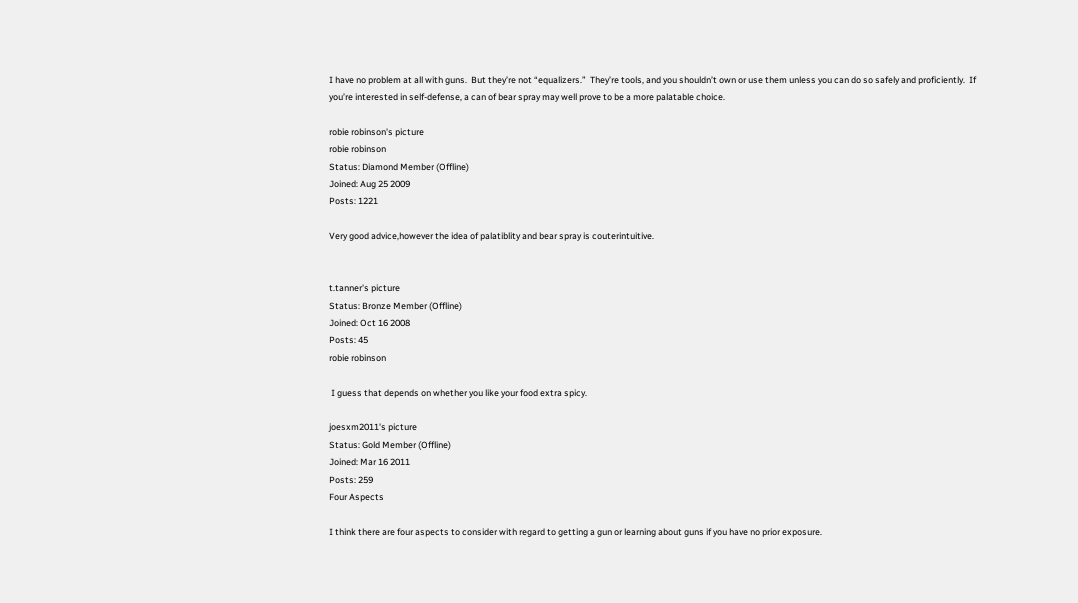I have no problem at all with guns.  But they’re not “equalizers.”  They’re tools, and you shouldn’t own or use them unless you can do so safely and proficiently.  If you’re interested in self-defense, a can of bear spray may well prove to be a more palatable choice.

robie robinson's picture
robie robinson
Status: Diamond Member (Offline)
Joined: Aug 25 2009
Posts: 1221

Very good advice,however the idea of palatiblity and bear spray is couterintuitive.


t.tanner's picture
Status: Bronze Member (Offline)
Joined: Oct 16 2008
Posts: 45
robie robinson

 I guess that depends on whether you like your food extra spicy.

joesxm2011's picture
Status: Gold Member (Offline)
Joined: Mar 16 2011
Posts: 259
Four Aspects

I think there are four aspects to consider with regard to getting a gun or learning about guns if you have no prior exposure.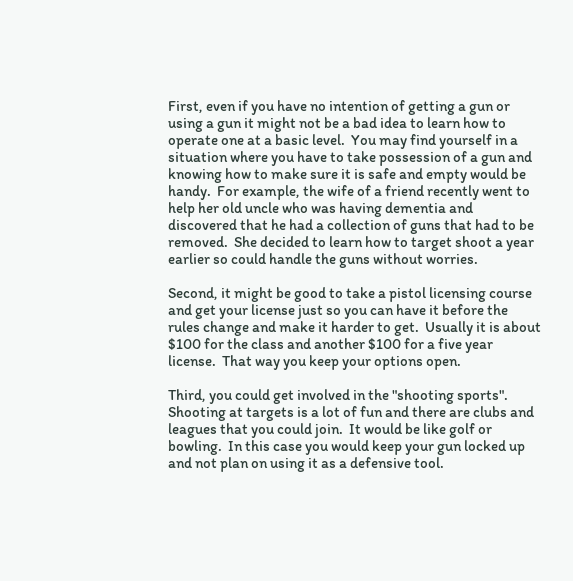First, even if you have no intention of getting a gun or using a gun it might not be a bad idea to learn how to operate one at a basic level.  You may find yourself in a situation where you have to take possession of a gun and knowing how to make sure it is safe and empty would be handy.  For example, the wife of a friend recently went to help her old uncle who was having dementia and discovered that he had a collection of guns that had to be removed.  She decided to learn how to target shoot a year earlier so could handle the guns without worries.

Second, it might be good to take a pistol licensing course and get your license just so you can have it before the rules change and make it harder to get.  Usually it is about $100 for the class and another $100 for a five year license.  That way you keep your options open.

Third, you could get involved in the "shooting sports".  Shooting at targets is a lot of fun and there are clubs and leagues that you could join.  It would be like golf or bowling.  In this case you would keep your gun locked up and not plan on using it as a defensive tool.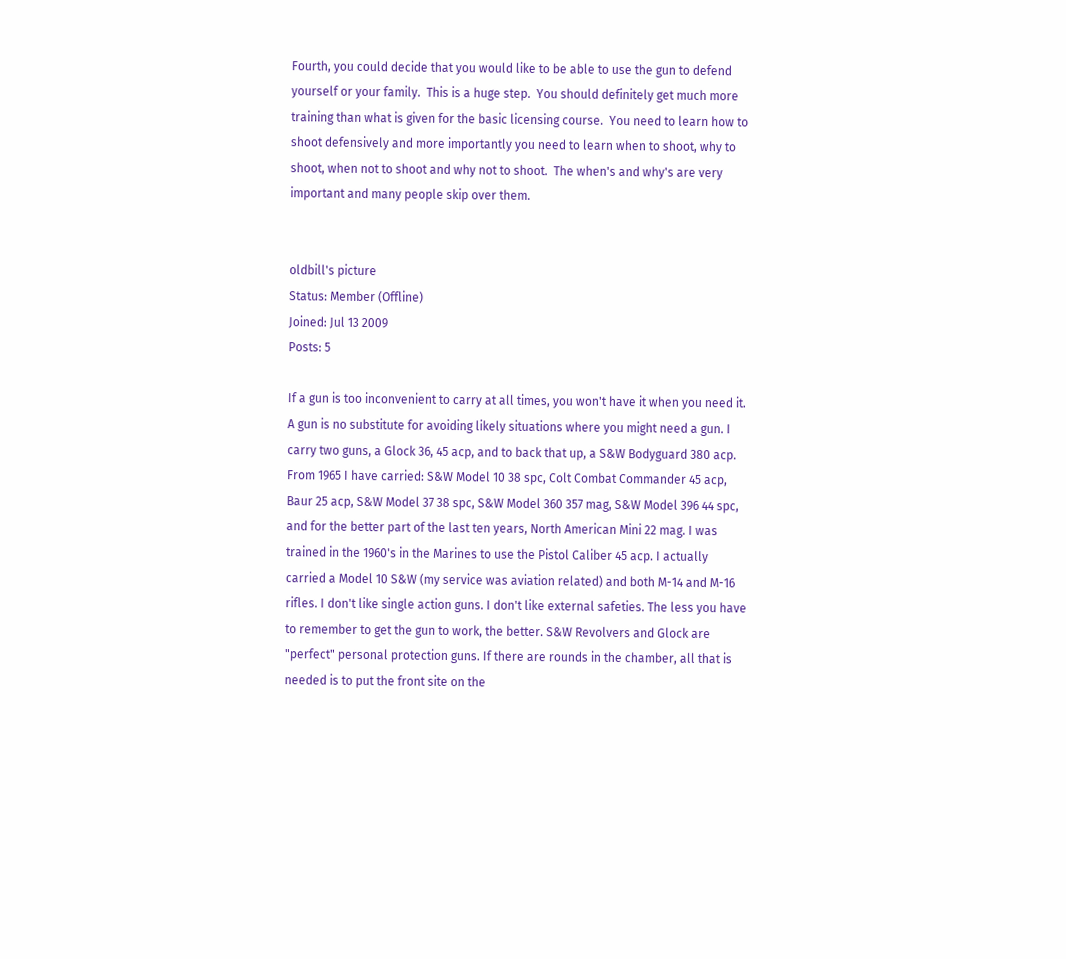Fourth, you could decide that you would like to be able to use the gun to defend yourself or your family.  This is a huge step.  You should definitely get much more training than what is given for the basic licensing course.  You need to learn how to shoot defensively and more importantly you need to learn when to shoot, why to shoot, when not to shoot and why not to shoot.  The when's and why's are very important and many people skip over them.


oldbill's picture
Status: Member (Offline)
Joined: Jul 13 2009
Posts: 5

If a gun is too inconvenient to carry at all times, you won't have it when you need it. A gun is no substitute for avoiding likely situations where you might need a gun. I carry two guns, a Glock 36, 45 acp, and to back that up, a S&W Bodyguard 380 acp. From 1965 I have carried: S&W Model 10 38 spc, Colt Combat Commander 45 acp, Baur 25 acp, S&W Model 37 38 spc, S&W Model 360 357 mag, S&W Model 396 44 spc, and for the better part of the last ten years, North American Mini 22 mag. I was trained in the 1960's in the Marines to use the Pistol Caliber 45 acp. I actually carried a Model 10 S&W (my service was aviation related) and both M-14 and M-16 rifles. I don't like single action guns. I don't like external safeties. The less you have to remember to get the gun to work, the better. S&W Revolvers and Glock are "perfect" personal protection guns. If there are rounds in the chamber, all that is needed is to put the front site on the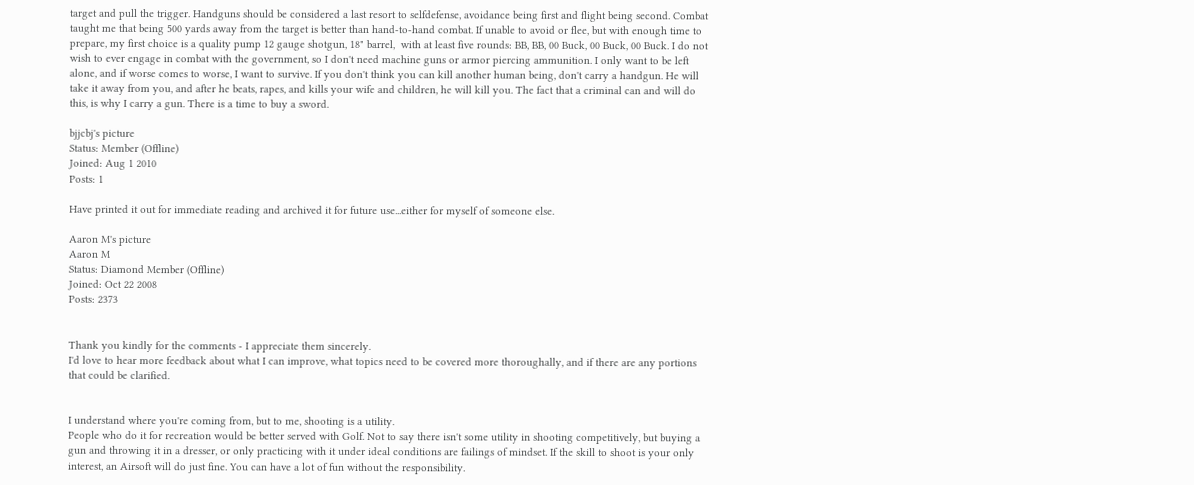target and pull the trigger. Handguns should be considered a last resort to selfdefense, avoidance being first and flight being second. Combat taught me that being 500 yards away from the target is better than hand-to-hand combat. If unable to avoid or flee, but with enough time to prepare, my first choice is a quality pump 12 gauge shotgun, 18" barrel,  with at least five rounds: BB, BB, 00 Buck, 00 Buck, 00 Buck. I do not wish to ever engage in combat with the government, so I don't need machine guns or armor piercing ammunition. I only want to be left alone, and if worse comes to worse, I want to survive. If you don't think you can kill another human being, don't carry a handgun. He will take it away from you, and after he beats, rapes, and kills your wife and children, he will kill you. The fact that a criminal can and will do this, is why I carry a gun. There is a time to buy a sword.

bjjcbj's picture
Status: Member (Offline)
Joined: Aug 1 2010
Posts: 1

Have printed it out for immediate reading and archived it for future use...either for myself of someone else.

Aaron M's picture
Aaron M
Status: Diamond Member (Offline)
Joined: Oct 22 2008
Posts: 2373


Thank you kindly for the comments - I appreciate them sincerely.
I'd love to hear more feedback about what I can improve, what topics need to be covered more thoroughally, and if there are any portions that could be clarified.


I understand where you're coming from, but to me, shooting is a utility.
People who do it for recreation would be better served with Golf. Not to say there isn't some utility in shooting competitively, but buying a gun and throwing it in a dresser, or only practicing with it under ideal conditions are failings of mindset. If the skill to shoot is your only interest, an Airsoft will do just fine. You can have a lot of fun without the responsibility.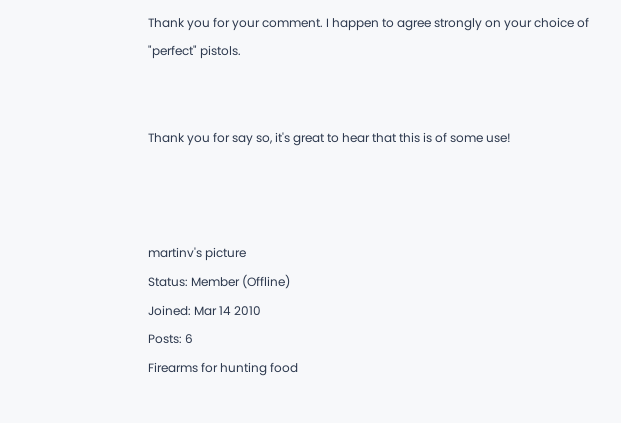Thank you for your comment. I happen to agree strongly on your choice of "perfect" pistols.


Thank you for say so, it's great to hear that this is of some use!



martinv's picture
Status: Member (Offline)
Joined: Mar 14 2010
Posts: 6
Firearms for hunting food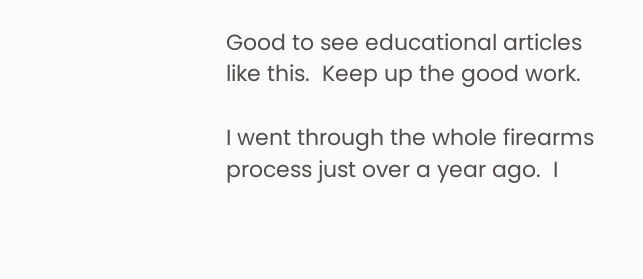Good to see educational articles like this.  Keep up the good work.

I went through the whole firearms process just over a year ago.  I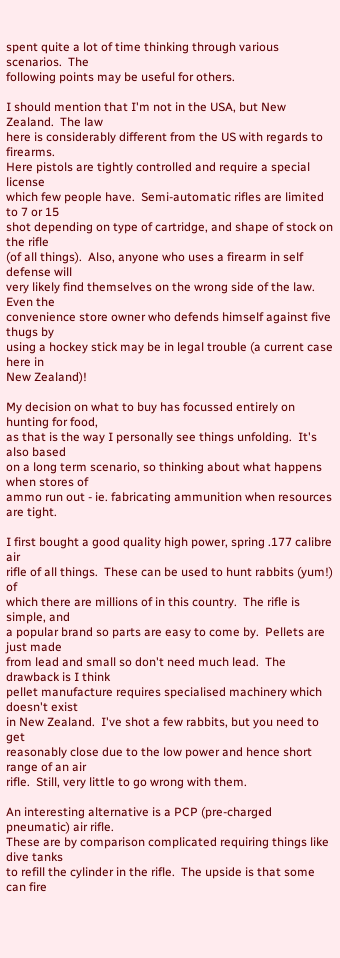spent quite a lot of time thinking through various scenarios.  The
following points may be useful for others.

I should mention that I'm not in the USA, but New Zealand.  The law
here is considerably different from the US with regards to firearms.
Here pistols are tightly controlled and require a special license
which few people have.  Semi-automatic rifles are limited to 7 or 15
shot depending on type of cartridge, and shape of stock on the rifle
(of all things).  Also, anyone who uses a firearm in self defense will
very likely find themselves on the wrong side of the law.  Even the
convenience store owner who defends himself against five thugs by
using a hockey stick may be in legal trouble (a current case here in
New Zealand)!

My decision on what to buy has focussed entirely on hunting for food,
as that is the way I personally see things unfolding.  It's also based
on a long term scenario, so thinking about what happens when stores of
ammo run out - ie. fabricating ammunition when resources are tight.

I first bought a good quality high power, spring .177 calibre air
rifle of all things.  These can be used to hunt rabbits (yum!) of
which there are millions of in this country.  The rifle is simple, and
a popular brand so parts are easy to come by.  Pellets are just made
from lead and small so don't need much lead.  The drawback is I think
pellet manufacture requires specialised machinery which doesn't exist
in New Zealand.  I've shot a few rabbits, but you need to get
reasonably close due to the low power and hence short range of an air
rifle.  Still, very little to go wrong with them.

An interesting alternative is a PCP (pre-charged pneumatic) air rifle.
These are by comparison complicated requiring things like dive tanks
to refill the cylinder in the rifle.  The upside is that some can fire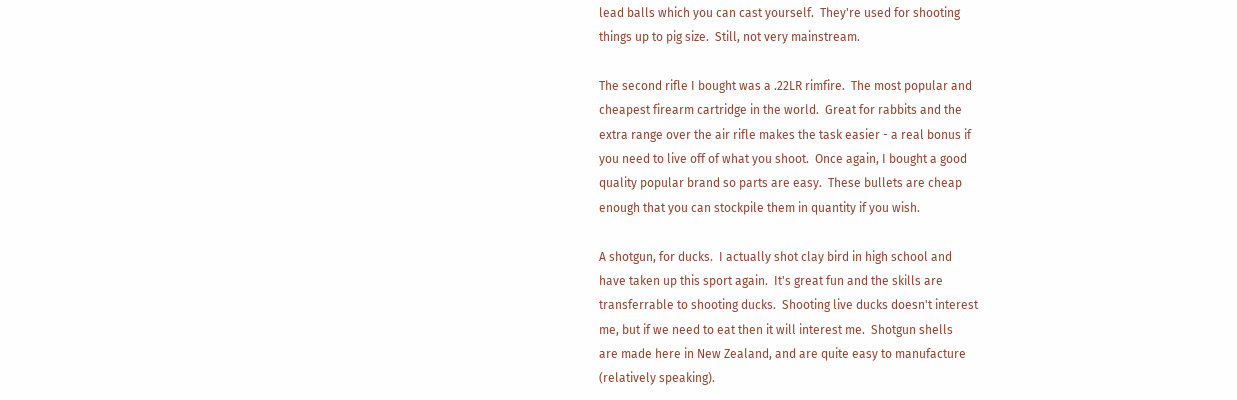lead balls which you can cast yourself.  They're used for shooting
things up to pig size.  Still, not very mainstream.

The second rifle I bought was a .22LR rimfire.  The most popular and
cheapest firearm cartridge in the world.  Great for rabbits and the
extra range over the air rifle makes the task easier - a real bonus if
you need to live off of what you shoot.  Once again, I bought a good
quality popular brand so parts are easy.  These bullets are cheap
enough that you can stockpile them in quantity if you wish.

A shotgun, for ducks.  I actually shot clay bird in high school and
have taken up this sport again.  It's great fun and the skills are
transferrable to shooting ducks.  Shooting live ducks doesn't interest
me, but if we need to eat then it will interest me.  Shotgun shells
are made here in New Zealand, and are quite easy to manufacture
(relatively speaking).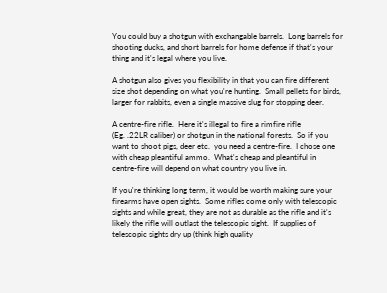You could buy a shotgun with exchangable barrels.  Long barrels for
shooting ducks, and short barrels for home defense if that's your
thing and it's legal where you live.

A shotgun also gives you flexibility in that you can fire different
size shot depending on what you're hunting.  Small pellets for birds,
larger for rabbits, even a single massive slug for stopping deer.

A centre-fire rifle.  Here it's illegal to fire a rimfire rifle
(Eg. .22LR caliber) or shotgun in the national forests.  So if you
want to shoot pigs, deer etc.  you need a centre-fire.  I chose one
with cheap pleantiful ammo.  What's cheap and pleantiful in
centre-fire will depend on what country you live in.

If you're thinking long term, it would be worth making sure your
firearms have open sights.  Some rifles come only with telescopic
sights and while great, they are not as durable as the rifle and it's
likely the rifle will outlast the telescopic sight.  If supplies of
telescopic sights dry up (think high quality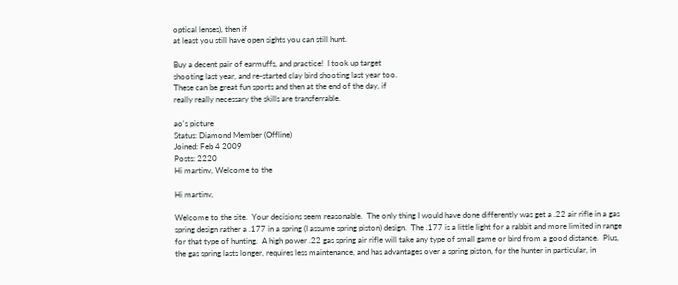optical lenses), then if
at least you still have open sights you can still hunt.

Buy a decent pair of earmuffs, and practice!  I took up target
shooting last year, and re-started clay bird shooting last year too.
These can be great fun sports and then at the end of the day, if
really really necessary the skills are transferrable.

ao's picture
Status: Diamond Member (Offline)
Joined: Feb 4 2009
Posts: 2220
Hi martinv, Welcome to the

Hi martinv,

Welcome to the site.  Your decisions seem reasonable.  The only thing I would have done differently was get a .22 air rifle in a gas spring design rather a .177 in a spring (I assume spring piston) design.  The .177 is a little light for a rabbit and more limited in range for that type of hunting.  A high power .22 gas spring air rifle will take any type of small game or bird from a good distance.  Plus, the gas spring lasts longer, requires less maintenance, and has advantages over a spring piston, for the hunter in particular, in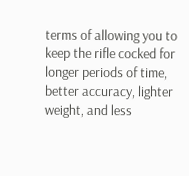terms of allowing you to keep the rifle cocked for longer periods of time, better accuracy, lighter weight, and less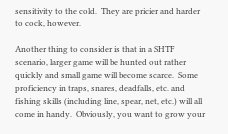sensitivity to the cold.  They are pricier and harder to cock, however.

Another thing to consider is that in a SHTF scenario, larger game will be hunted out rather quickly and small game will become scarce.  Some proficiency in traps, snares, deadfalls, etc. and fishing skills (including line, spear, net, etc.) will all come in handy.  Obviously, you want to grow your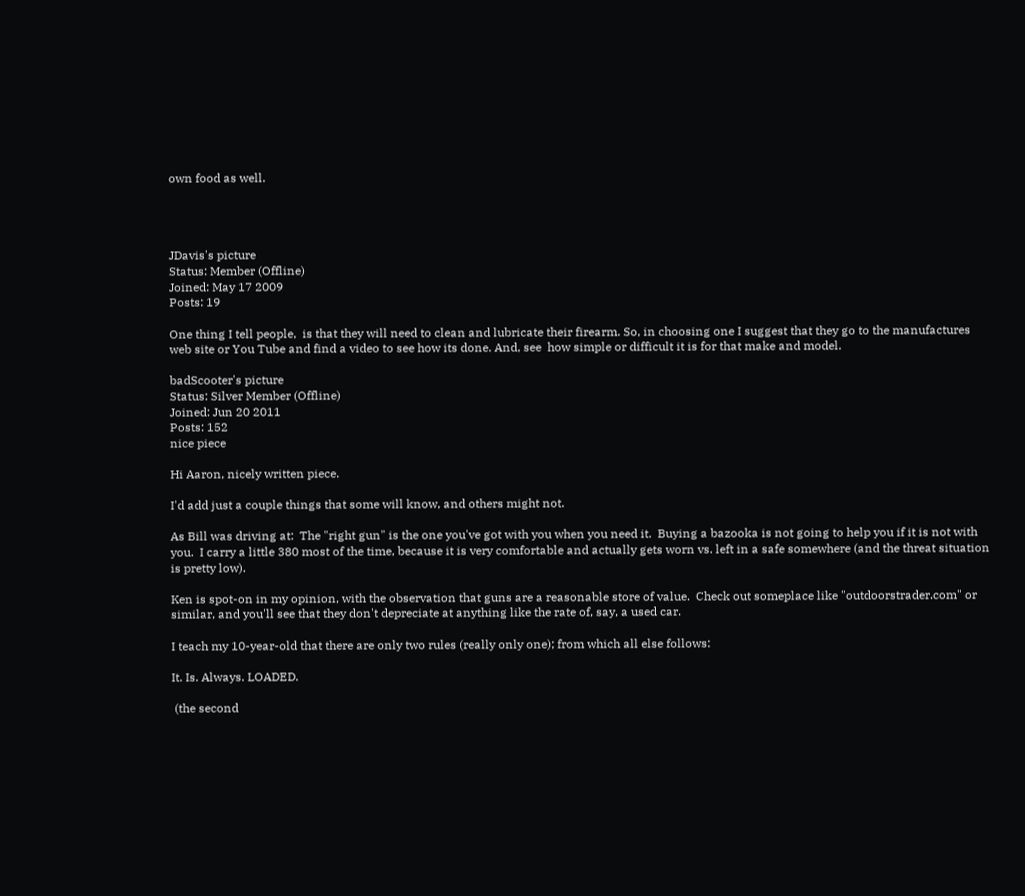own food as well.




JDavis's picture
Status: Member (Offline)
Joined: May 17 2009
Posts: 19

One thing I tell people,  is that they will need to clean and lubricate their firearm. So, in choosing one I suggest that they go to the manufactures web site or You Tube and find a video to see how its done. And, see  how simple or difficult it is for that make and model.

badScooter's picture
Status: Silver Member (Offline)
Joined: Jun 20 2011
Posts: 152
nice piece

Hi Aaron, nicely written piece.

I'd add just a couple things that some will know, and others might not.

As Bill was driving at:  The "right gun" is the one you've got with you when you need it.  Buying a bazooka is not going to help you if it is not with you.  I carry a little 380 most of the time, because it is very comfortable and actually gets worn vs. left in a safe somewhere (and the threat situation is pretty low).

Ken is spot-on in my opinion, with the observation that guns are a reasonable store of value.  Check out someplace like "outdoorstrader.com" or similar, and you'll see that they don't depreciate at anything like the rate of, say, a used car.

I teach my 10-year-old that there are only two rules (really only one); from which all else follows:

It. Is. Always. LOADED.

 (the second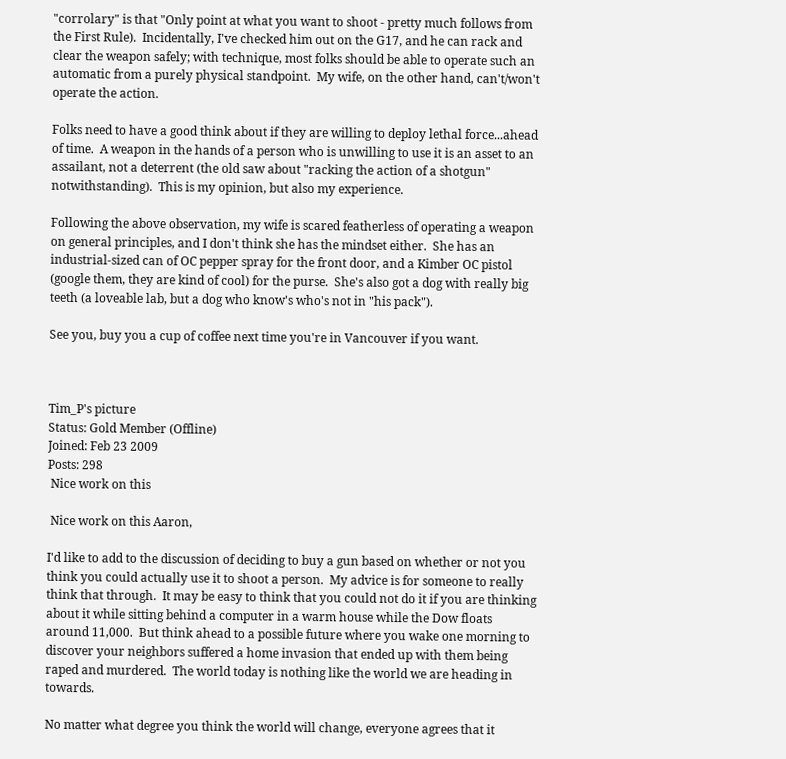"corrolary" is that "Only point at what you want to shoot - pretty much follows from the First Rule).  Incidentally, I've checked him out on the G17, and he can rack and clear the weapon safely; with technique, most folks should be able to operate such an automatic from a purely physical standpoint.  My wife, on the other hand, can't/won't operate the action.

Folks need to have a good think about if they are willing to deploy lethal force...ahead of time.  A weapon in the hands of a person who is unwilling to use it is an asset to an assailant, not a deterrent (the old saw about "racking the action of a shotgun" notwithstanding).  This is my opinion, but also my experience.

Following the above observation, my wife is scared featherless of operating a weapon on general principles, and I don't think she has the mindset either.  She has an industrial-sized can of OC pepper spray for the front door, and a Kimber OC pistol (google them, they are kind of cool) for the purse.  She's also got a dog with really big teeth (a loveable lab, but a dog who know's who's not in "his pack").

See you, buy you a cup of coffee next time you're in Vancouver if you want.



Tim_P's picture
Status: Gold Member (Offline)
Joined: Feb 23 2009
Posts: 298
 Nice work on this

 Nice work on this Aaron,

I'd like to add to the discussion of deciding to buy a gun based on whether or not you think you could actually use it to shoot a person.  My advice is for someone to really think that through.  It may be easy to think that you could not do it if you are thinking about it while sitting behind a computer in a warm house while the Dow floats around 11,000.  But think ahead to a possible future where you wake one morning to discover your neighbors suffered a home invasion that ended up with them being raped and murdered.  The world today is nothing like the world we are heading in towards.

No matter what degree you think the world will change, everyone agrees that it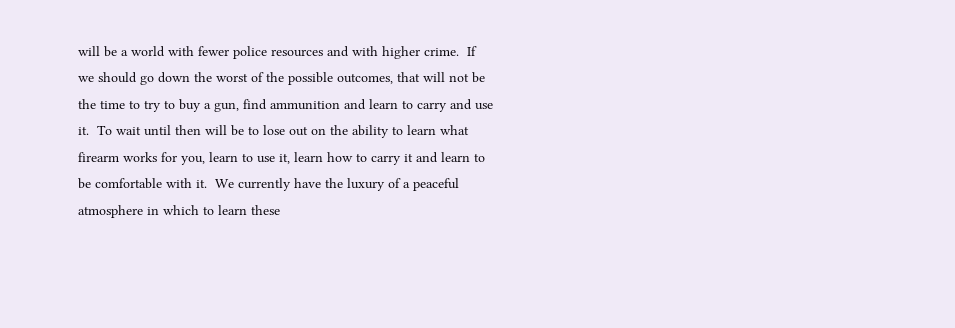will be a world with fewer police resources and with higher crime.  If we should go down the worst of the possible outcomes, that will not be the time to try to buy a gun, find ammunition and learn to carry and use it.  To wait until then will be to lose out on the ability to learn what firearm works for you, learn to use it, learn how to carry it and learn to be comfortable with it.  We currently have the luxury of a peaceful atmosphere in which to learn these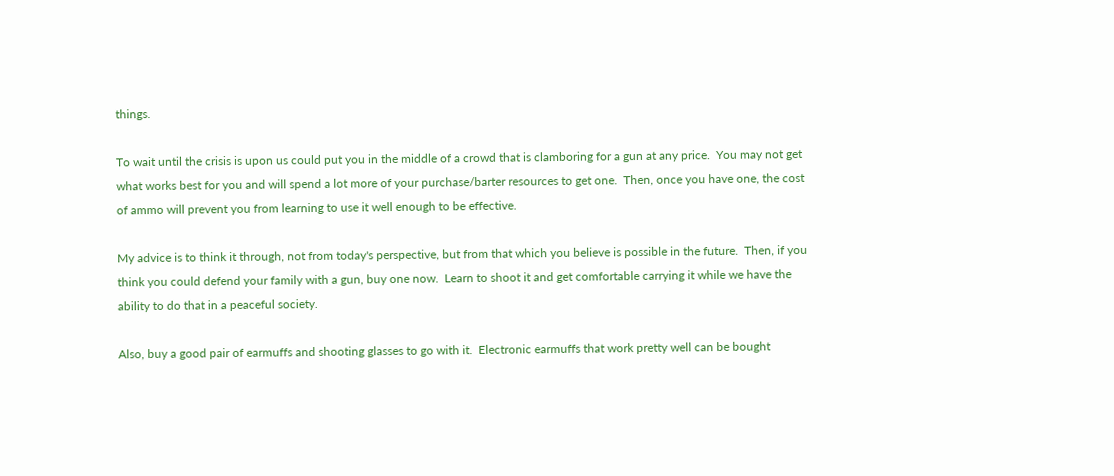things.

To wait until the crisis is upon us could put you in the middle of a crowd that is clamboring for a gun at any price.  You may not get what works best for you and will spend a lot more of your purchase/barter resources to get one.  Then, once you have one, the cost of ammo will prevent you from learning to use it well enough to be effective.

My advice is to think it through, not from today's perspective, but from that which you believe is possible in the future.  Then, if you think you could defend your family with a gun, buy one now.  Learn to shoot it and get comfortable carrying it while we have the ability to do that in a peaceful society.

Also, buy a good pair of earmuffs and shooting glasses to go with it.  Electronic earmuffs that work pretty well can be bought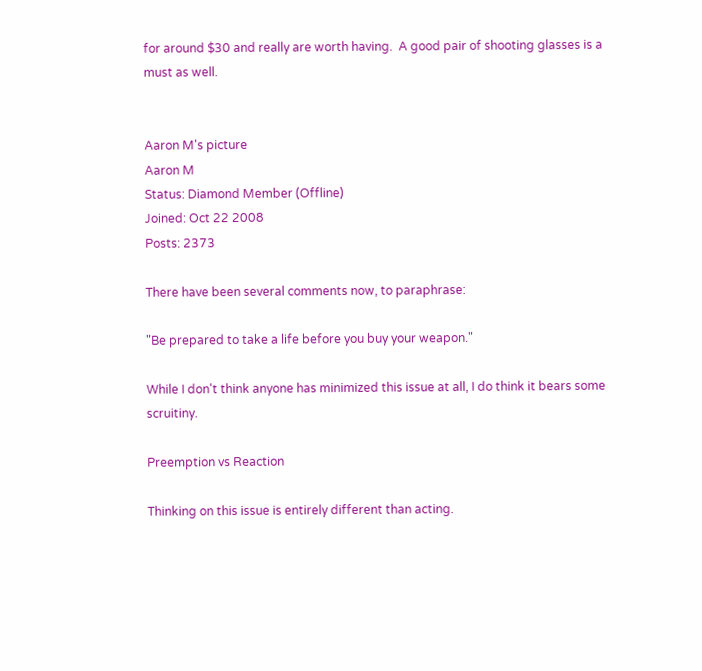for around $30 and really are worth having.  A good pair of shooting glasses is a must as well.


Aaron M's picture
Aaron M
Status: Diamond Member (Offline)
Joined: Oct 22 2008
Posts: 2373

There have been several comments now, to paraphrase:

"Be prepared to take a life before you buy your weapon."

While I don't think anyone has minimized this issue at all, I do think it bears some scruitiny.

Preemption vs Reaction

Thinking on this issue is entirely different than acting.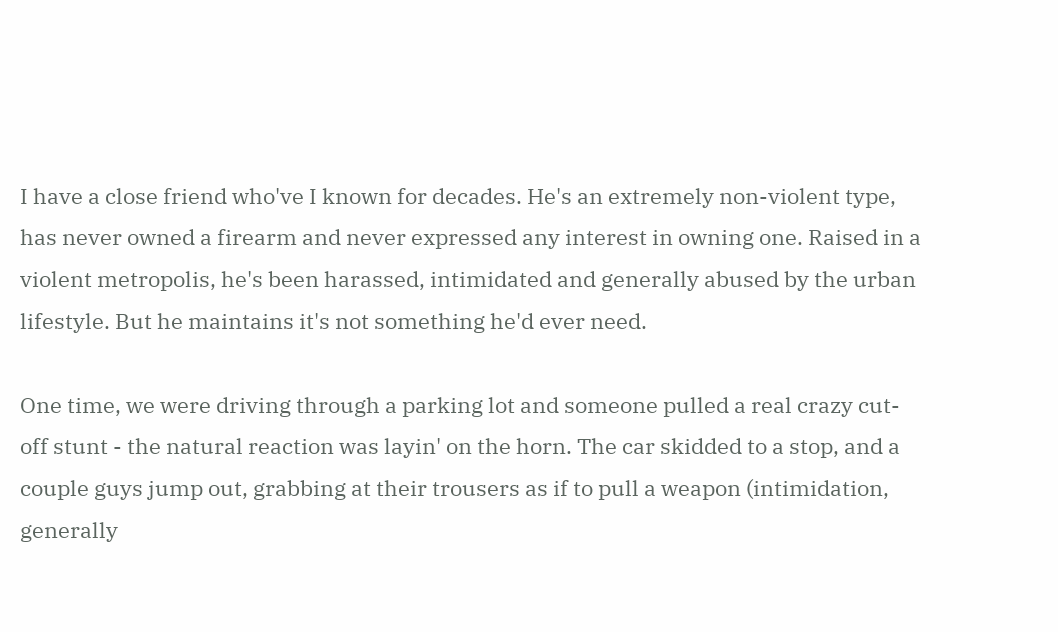I have a close friend who've I known for decades. He's an extremely non-violent type, has never owned a firearm and never expressed any interest in owning one. Raised in a violent metropolis, he's been harassed, intimidated and generally abused by the urban lifestyle. But he maintains it's not something he'd ever need.

One time, we were driving through a parking lot and someone pulled a real crazy cut-off stunt - the natural reaction was layin' on the horn. The car skidded to a stop, and a couple guys jump out, grabbing at their trousers as if to pull a weapon (intimidation, generally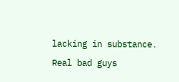lacking in substance. Real bad guys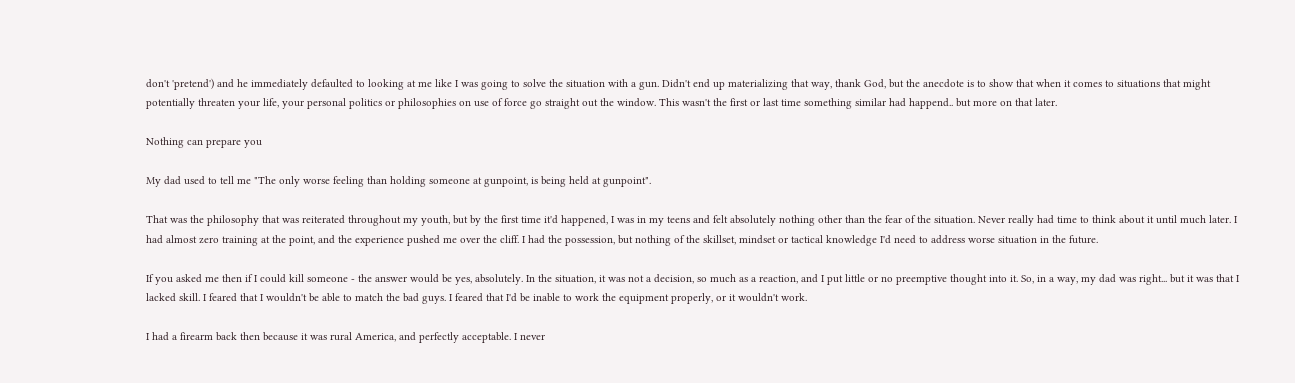don't 'pretend') and he immediately defaulted to looking at me like I was going to solve the situation with a gun. Didn't end up materializing that way, thank God, but the anecdote is to show that when it comes to situations that might potentially threaten your life, your personal politics or philosophies on use of force go straight out the window. This wasn't the first or last time something similar had happend.. but more on that later.

Nothing can prepare you

My dad used to tell me "The only worse feeling than holding someone at gunpoint, is being held at gunpoint".

That was the philosophy that was reiterated throughout my youth, but by the first time it'd happened, I was in my teens and felt absolutely nothing other than the fear of the situation. Never really had time to think about it until much later. I had almost zero training at the point, and the experience pushed me over the cliff. I had the possession, but nothing of the skillset, mindset or tactical knowledge I'd need to address worse situation in the future.

If you asked me then if I could kill someone - the answer would be yes, absolutely. In the situation, it was not a decision, so much as a reaction, and I put little or no preemptive thought into it. So, in a way, my dad was right... but it was that I lacked skill. I feared that I wouldn't be able to match the bad guys. I feared that I'd be inable to work the equipment properly, or it wouldn't work.

I had a firearm back then because it was rural America, and perfectly acceptable. I never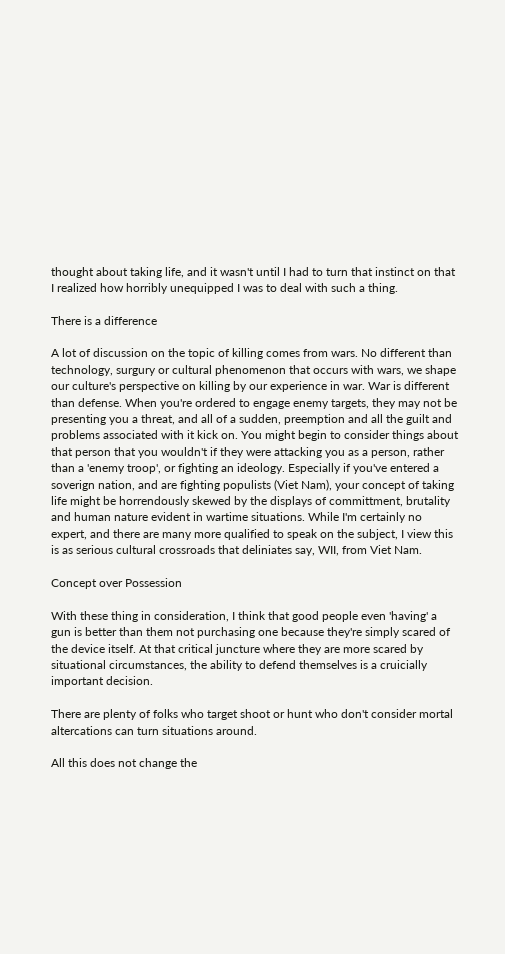thought about taking life, and it wasn't until I had to turn that instinct on that I realized how horribly unequipped I was to deal with such a thing.

There is a difference

A lot of discussion on the topic of killing comes from wars. No different than technology, surgury or cultural phenomenon that occurs with wars, we shape our culture's perspective on killing by our experience in war. War is different than defense. When you're ordered to engage enemy targets, they may not be presenting you a threat, and all of a sudden, preemption and all the guilt and problems associated with it kick on. You might begin to consider things about that person that you wouldn't if they were attacking you as a person, rather than a 'enemy troop', or fighting an ideology. Especially if you've entered a soverign nation, and are fighting populists (Viet Nam), your concept of taking life might be horrendously skewed by the displays of committment, brutality and human nature evident in wartime situations. While I'm certainly no expert, and there are many more qualified to speak on the subject, I view this is as serious cultural crossroads that deliniates say, WII, from Viet Nam.

Concept over Possession

With these thing in consideration, I think that good people even 'having' a gun is better than them not purchasing one because they're simply scared of the device itself. At that critical juncture where they are more scared by situational circumstances, the ability to defend themselves is a cruicially important decision.

There are plenty of folks who target shoot or hunt who don't consider mortal altercations can turn situations around.

All this does not change the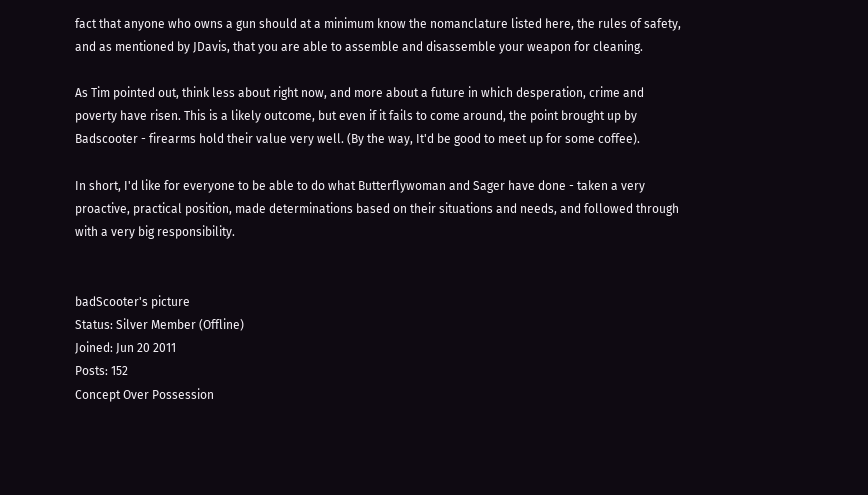fact that anyone who owns a gun should at a minimum know the nomanclature listed here, the rules of safety, and as mentioned by JDavis, that you are able to assemble and disassemble your weapon for cleaning.

As Tim pointed out, think less about right now, and more about a future in which desperation, crime and poverty have risen. This is a likely outcome, but even if it fails to come around, the point brought up by Badscooter - firearms hold their value very well. (By the way, It'd be good to meet up for some coffee).

In short, I'd like for everyone to be able to do what Butterflywoman and Sager have done - taken a very proactive, practical position, made determinations based on their situations and needs, and followed through with a very big responsibility.


badScooter's picture
Status: Silver Member (Offline)
Joined: Jun 20 2011
Posts: 152
Concept Over Possession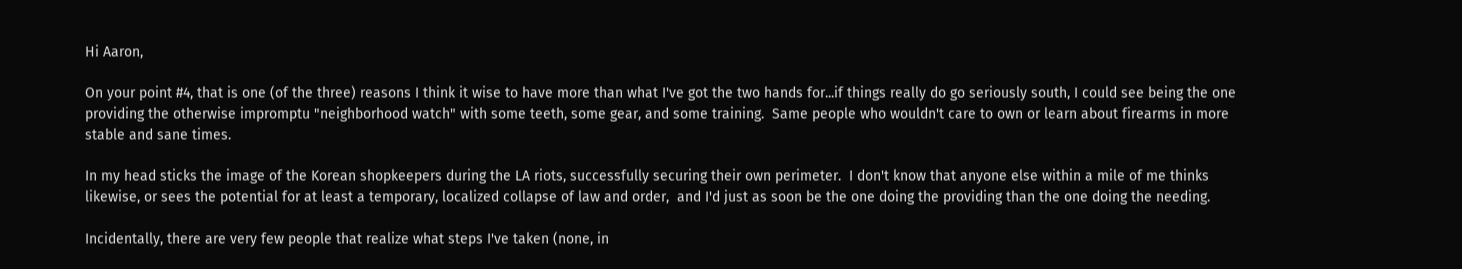Hi Aaron,

On your point #4, that is one (of the three) reasons I think it wise to have more than what I've got the two hands for...if things really do go seriously south, I could see being the one providing the otherwise impromptu "neighborhood watch" with some teeth, some gear, and some training.  Same people who wouldn't care to own or learn about firearms in more stable and sane times.

In my head sticks the image of the Korean shopkeepers during the LA riots, successfully securing their own perimeter.  I don't know that anyone else within a mile of me thinks likewise, or sees the potential for at least a temporary, localized collapse of law and order,  and I'd just as soon be the one doing the providing than the one doing the needing.

Incidentally, there are very few people that realize what steps I've taken (none, in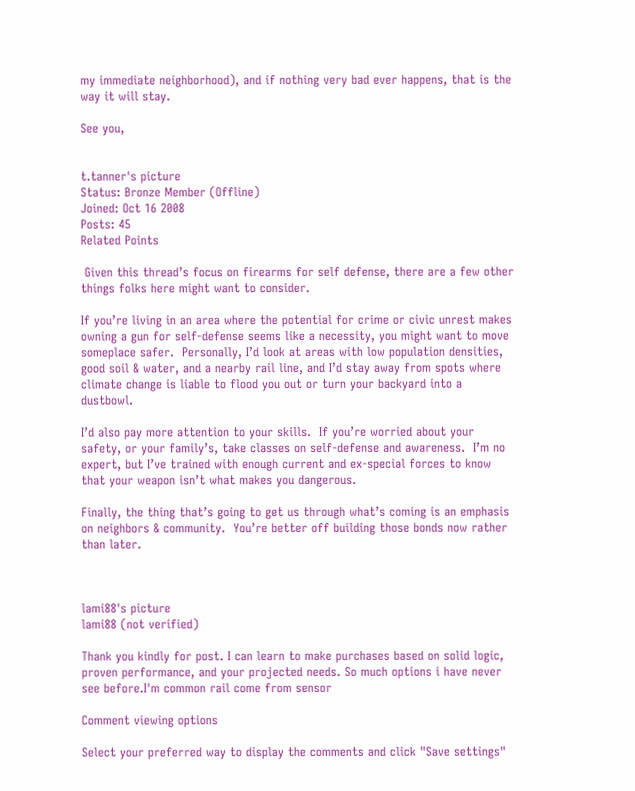my immediate neighborhood), and if nothing very bad ever happens, that is the way it will stay.

See you,


t.tanner's picture
Status: Bronze Member (Offline)
Joined: Oct 16 2008
Posts: 45
Related Points

 Given this thread’s focus on firearms for self defense, there are a few other things folks here might want to consider.

If you’re living in an area where the potential for crime or civic unrest makes owning a gun for self-defense seems like a necessity, you might want to move someplace safer.  Personally, I’d look at areas with low population densities, good soil & water, and a nearby rail line, and I’d stay away from spots where climate change is liable to flood you out or turn your backyard into a dustbowl.

I’d also pay more attention to your skills.  If you’re worried about your safety, or your family’s, take classes on self-defense and awareness.  I’m no expert, but I’ve trained with enough current and ex-special forces to know that your weapon isn’t what makes you dangerous.

Finally, the thing that’s going to get us through what’s coming is an emphasis on neighbors & community.  You’re better off building those bonds now rather than later.



lami88's picture
lami88 (not verified)

Thank you kindly for post. I can learn to make purchases based on solid logic, proven performance, and your projected needs. So much options i have never see before.I'm common rail come from sensor

Comment viewing options

Select your preferred way to display the comments and click "Save settings"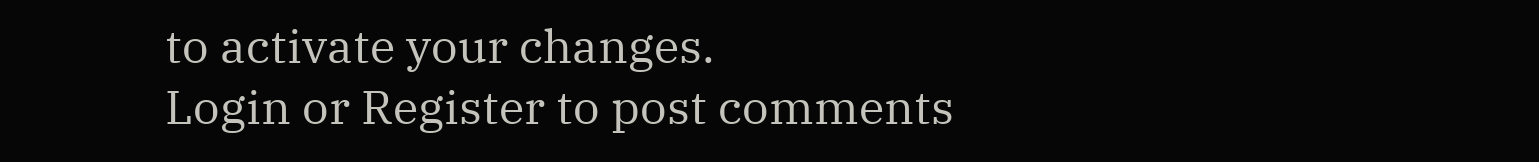to activate your changes.
Login or Register to post comments